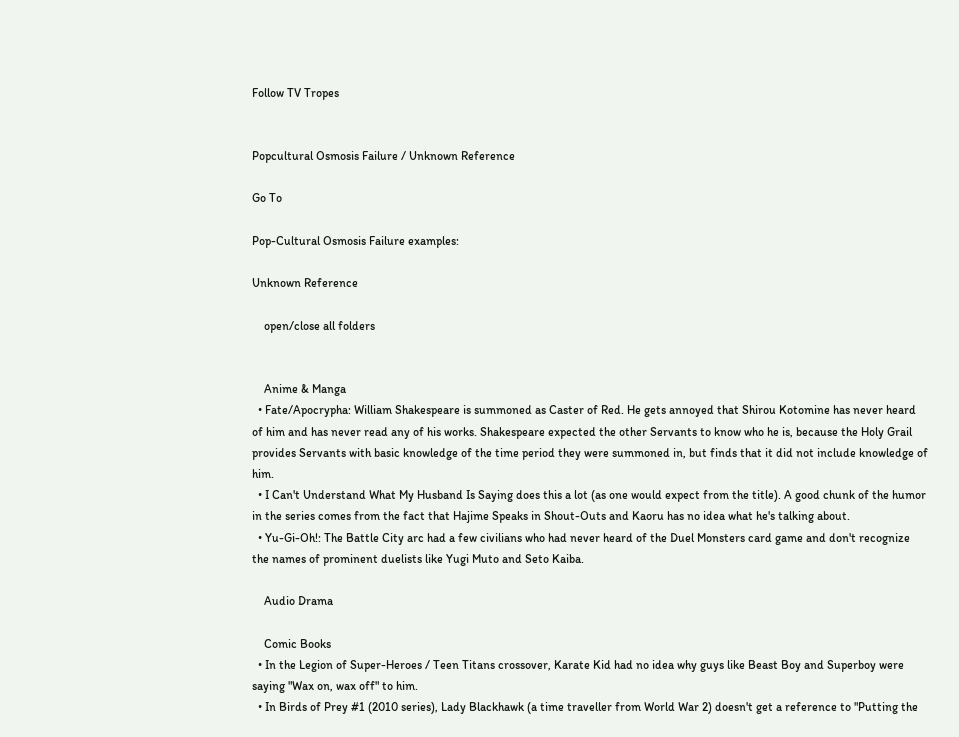Follow TV Tropes


Popcultural Osmosis Failure / Unknown Reference

Go To

Pop-Cultural Osmosis Failure examples:

Unknown Reference

    open/close all folders


    Anime & Manga
  • Fate/Apocrypha: William Shakespeare is summoned as Caster of Red. He gets annoyed that Shirou Kotomine has never heard of him and has never read any of his works. Shakespeare expected the other Servants to know who he is, because the Holy Grail provides Servants with basic knowledge of the time period they were summoned in, but finds that it did not include knowledge of him.
  • I Can't Understand What My Husband Is Saying does this a lot (as one would expect from the title). A good chunk of the humor in the series comes from the fact that Hajime Speaks in Shout-Outs and Kaoru has no idea what he's talking about.
  • Yu-Gi-Oh!: The Battle City arc had a few civilians who had never heard of the Duel Monsters card game and don't recognize the names of prominent duelists like Yugi Muto and Seto Kaiba.

    Audio Drama

    Comic Books
  • In the Legion of Super-Heroes / Teen Titans crossover, Karate Kid had no idea why guys like Beast Boy and Superboy were saying "Wax on, wax off" to him.
  • In Birds of Prey #1 (2010 series), Lady Blackhawk (a time traveller from World War 2) doesn't get a reference to "Putting the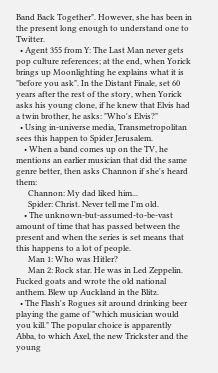Band Back Together". However, she has been in the present long enough to understand one to Twitter.
  • Agent 355 from Y: The Last Man never gets pop culture references; at the end, when Yorick brings up Moonlighting he explains what it is "before you ask". In the Distant Finale, set 60 years after the rest of the story, when Yorick asks his young clone, if he knew that Elvis had a twin brother, he asks: "Who's Elvis?"
  • Using in-universe media, Transmetropolitan sees this happen to Spider Jerusalem.
    • When a band comes up on the TV, he mentions an earlier musician that did the same genre better, then asks Channon if she's heard them:
      Channon: My dad liked him...
      Spider: Christ. Never tell me I'm old.
    • The unknown-but-assumed-to-be-vast amount of time that has passed between the present and when the series is set means that this happens to a lot of people.
      Man 1: Who was Hitler?
      Man 2: Rock star. He was in Led Zeppelin. Fucked goats and wrote the old national anthem. Blew up Auckland in the Blitz.
  • The Flash's Rogues sit around drinking beer playing the game of "which musician would you kill." The popular choice is apparently Abba, to which Axel, the new Trickster and the young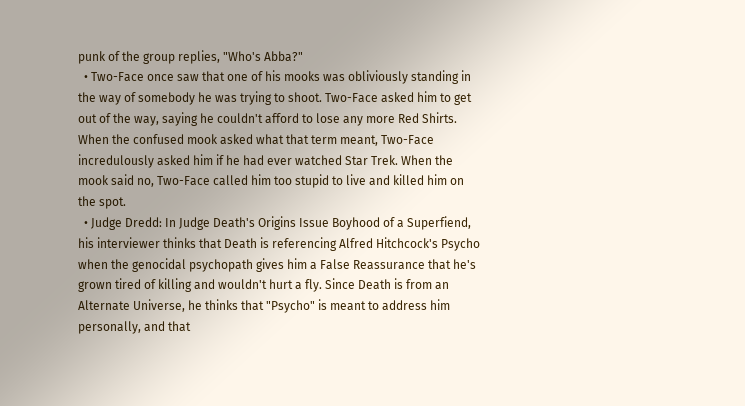punk of the group replies, "Who's Abba?"
  • Two-Face once saw that one of his mooks was obliviously standing in the way of somebody he was trying to shoot. Two-Face asked him to get out of the way, saying he couldn't afford to lose any more Red Shirts. When the confused mook asked what that term meant, Two-Face incredulously asked him if he had ever watched Star Trek. When the mook said no, Two-Face called him too stupid to live and killed him on the spot.
  • Judge Dredd: In Judge Death's Origins Issue Boyhood of a Superfiend, his interviewer thinks that Death is referencing Alfred Hitchcock's Psycho when the genocidal psychopath gives him a False Reassurance that he's grown tired of killing and wouldn't hurt a fly. Since Death is from an Alternate Universe, he thinks that "Psycho" is meant to address him personally, and that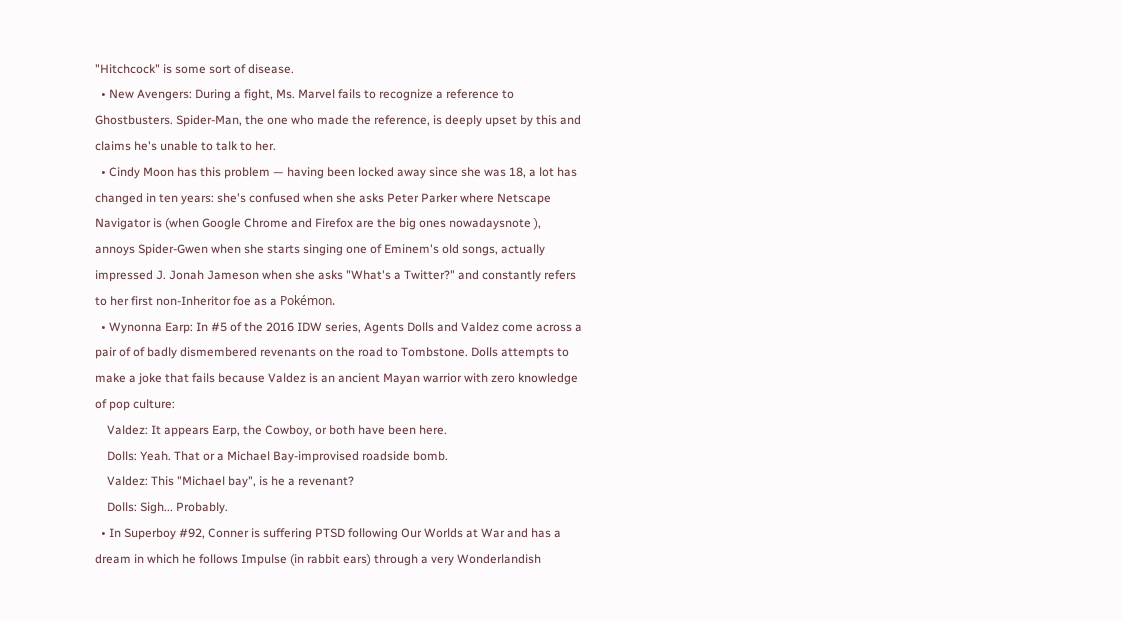"Hitchcock" is some sort of disease.
  • New Avengers: During a fight, Ms. Marvel fails to recognize a reference to Ghostbusters. Spider-Man, the one who made the reference, is deeply upset by this and claims he's unable to talk to her.
  • Cindy Moon has this problem — having been locked away since she was 18, a lot has changed in ten years: she's confused when she asks Peter Parker where Netscape Navigator is (when Google Chrome and Firefox are the big ones nowadaysnote ), annoys Spider-Gwen when she starts singing one of Eminem's old songs, actually impressed J. Jonah Jameson when she asks "What's a Twitter?" and constantly refers to her first non-Inheritor foe as a Pokémon.
  • Wynonna Earp: In #5 of the 2016 IDW series, Agents Dolls and Valdez come across a pair of of badly dismembered revenants on the road to Tombstone. Dolls attempts to make a joke that fails because Valdez is an ancient Mayan warrior with zero knowledge of pop culture:
    Valdez: It appears Earp, the Cowboy, or both have been here.
    Dolls: Yeah. That or a Michael Bay-improvised roadside bomb.
    Valdez: This "Michael bay", is he a revenant?
    Dolls: Sigh... Probably.
  • In Superboy #92, Conner is suffering PTSD following Our Worlds at War and has a dream in which he follows Impulse (in rabbit ears) through a very Wonderlandish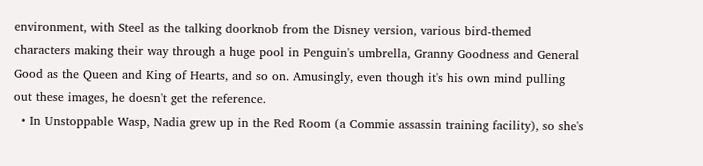environment, with Steel as the talking doorknob from the Disney version, various bird-themed characters making their way through a huge pool in Penguin's umbrella, Granny Goodness and General Good as the Queen and King of Hearts, and so on. Amusingly, even though it's his own mind pulling out these images, he doesn't get the reference.
  • In Unstoppable Wasp, Nadia grew up in the Red Room (a Commie assassin training facility), so she's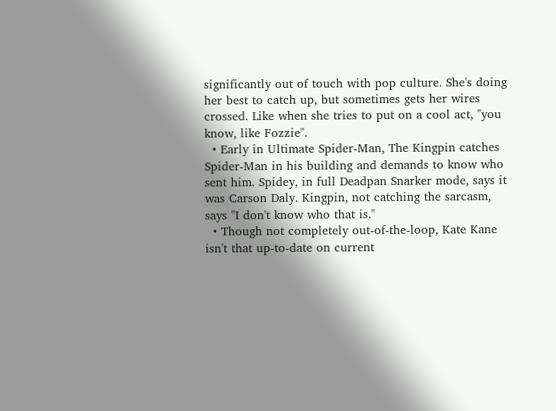significantly out of touch with pop culture. She's doing her best to catch up, but sometimes gets her wires crossed. Like when she tries to put on a cool act, "you know, like Fozzie".
  • Early in Ultimate Spider-Man, The Kingpin catches Spider-Man in his building and demands to know who sent him. Spidey, in full Deadpan Snarker mode, says it was Carson Daly. Kingpin, not catching the sarcasm, says "I don't know who that is."
  • Though not completely out-of-the-loop, Kate Kane isn't that up-to-date on current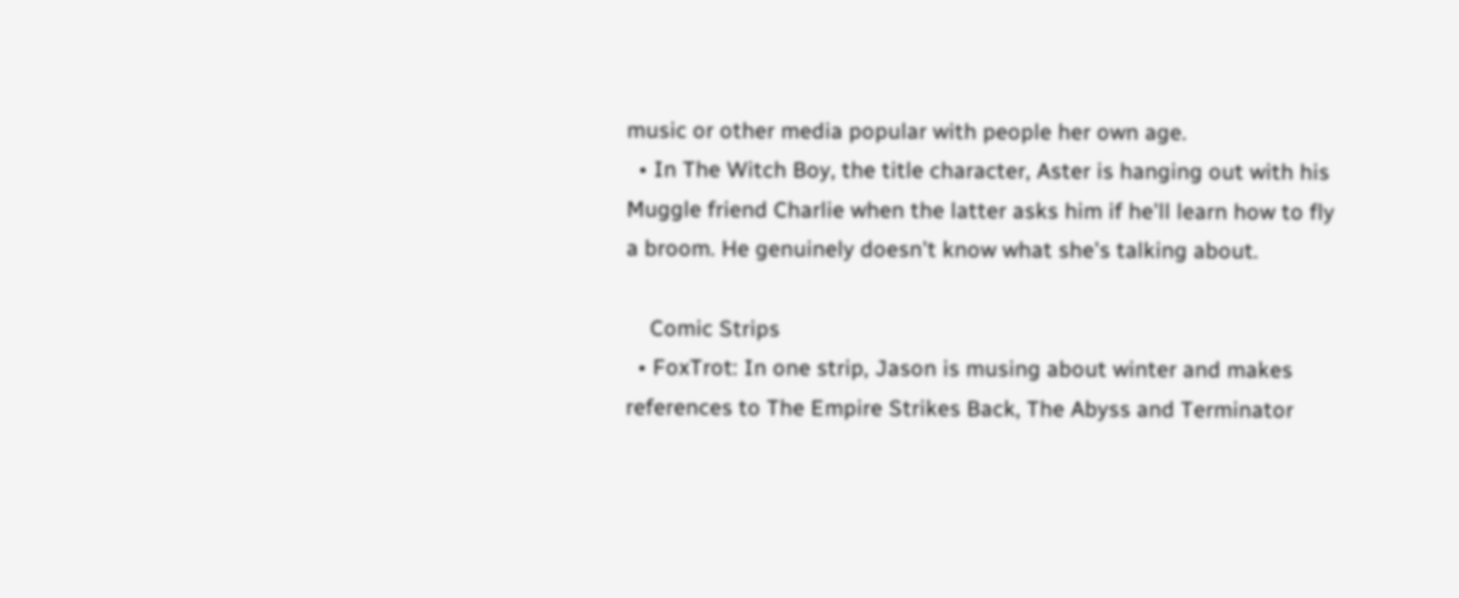music or other media popular with people her own age.
  • In The Witch Boy, the title character, Aster is hanging out with his Muggle friend Charlie when the latter asks him if he'll learn how to fly a broom. He genuinely doesn't know what she's talking about.

    Comic Strips
  • FoxTrot: In one strip, Jason is musing about winter and makes references to The Empire Strikes Back, The Abyss and Terminator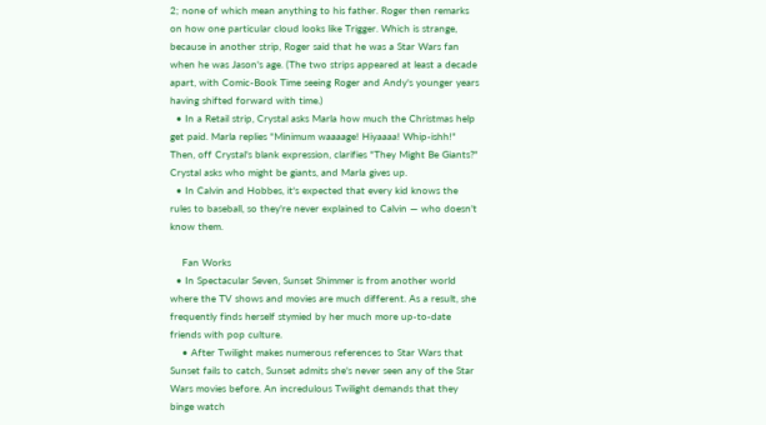2; none of which mean anything to his father. Roger then remarks on how one particular cloud looks like Trigger. Which is strange, because in another strip, Roger said that he was a Star Wars fan when he was Jason's age. (The two strips appeared at least a decade apart, with Comic-Book Time seeing Roger and Andy's younger years having shifted forward with time.)
  • In a Retail strip, Crystal asks Marla how much the Christmas help get paid. Marla replies "Minimum waaaage! Hiyaaaa! Whip-ishh!" Then, off Crystal's blank expression, clarifies "They Might Be Giants?" Crystal asks who might be giants, and Marla gives up.
  • In Calvin and Hobbes, it's expected that every kid knows the rules to baseball, so they're never explained to Calvin — who doesn't know them.

    Fan Works
  • In Spectacular Seven, Sunset Shimmer is from another world where the TV shows and movies are much different. As a result, she frequently finds herself stymied by her much more up-to-date friends with pop culture.
    • After Twilight makes numerous references to Star Wars that Sunset fails to catch, Sunset admits she's never seen any of the Star Wars movies before. An incredulous Twilight demands that they binge watch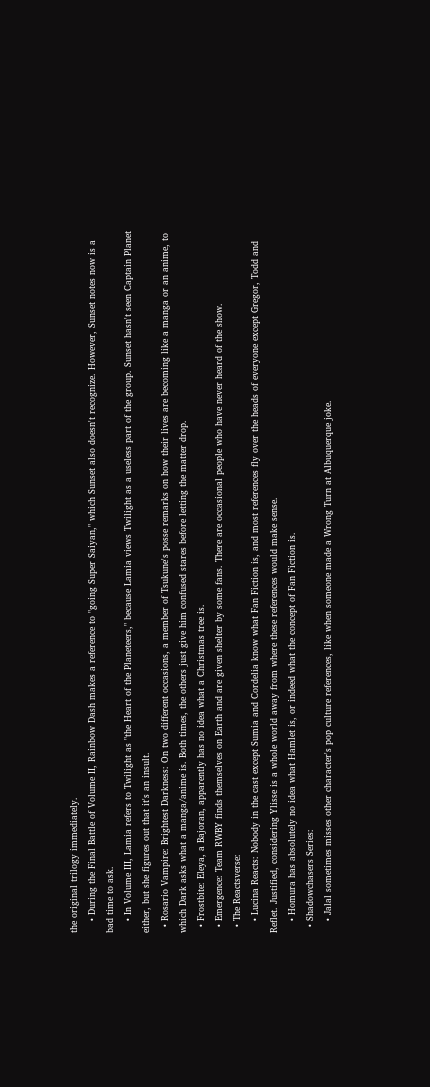the original trilogy immediately.
    • During the Final Battle of Volume II, Rainbow Dash makes a reference to "going Super Saiyan," which Sunset also doesn't recognize. However, Sunset notes now is a bad time to ask.
    • In Volume III, Lamia refers to Twilight as "the Heart of the Planeteers," because Lamia views Twilight as a useless part of the group. Sunset hasn't seen Captain Planet either, but she figures out that it's an insult.
  • Rosario Vampire: Brightest Darkness: On two different occasions, a member of Tsukune's posse remarks on how their lives are becoming like a manga or an anime, to which Dark asks what a manga/anime is. Both times, the others just give him confused stares before letting the matter drop.
  • Frostbite: Eleya, a Bajoran, apparently has no idea what a Christmas tree is.
  • Emergence: Team RWBY finds themselves on Earth and are given shelter by some fans. There are occasional people who have never heard of the show.
  • The Reactsverse:
    • Lucina Reacts: Nobody in the cast except Sumia and Cordelia know what Fan Fiction is, and most references fly over the heads of everyone except Gregor, Todd and Reflet. Justified, considering Ylisse is a whole world away from where these references would make sense.
    • Homura has absolutely no idea what Hamlet is, or indeed what the concept of Fan Fiction is.
  • Shadowchasers Series:
    • Jalal sometimes misses other character's pop culture references, like when someone made a Wrong Turn at Albuquerque joke.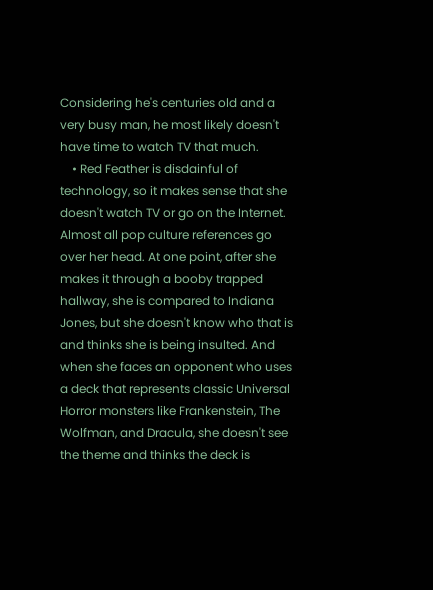Considering he's centuries old and a very busy man, he most likely doesn't have time to watch TV that much.
    • Red Feather is disdainful of technology, so it makes sense that she doesn't watch TV or go on the Internet. Almost all pop culture references go over her head. At one point, after she makes it through a booby trapped hallway, she is compared to Indiana Jones, but she doesn't know who that is and thinks she is being insulted. And when she faces an opponent who uses a deck that represents classic Universal Horror monsters like Frankenstein, The Wolfman, and Dracula, she doesn't see the theme and thinks the deck is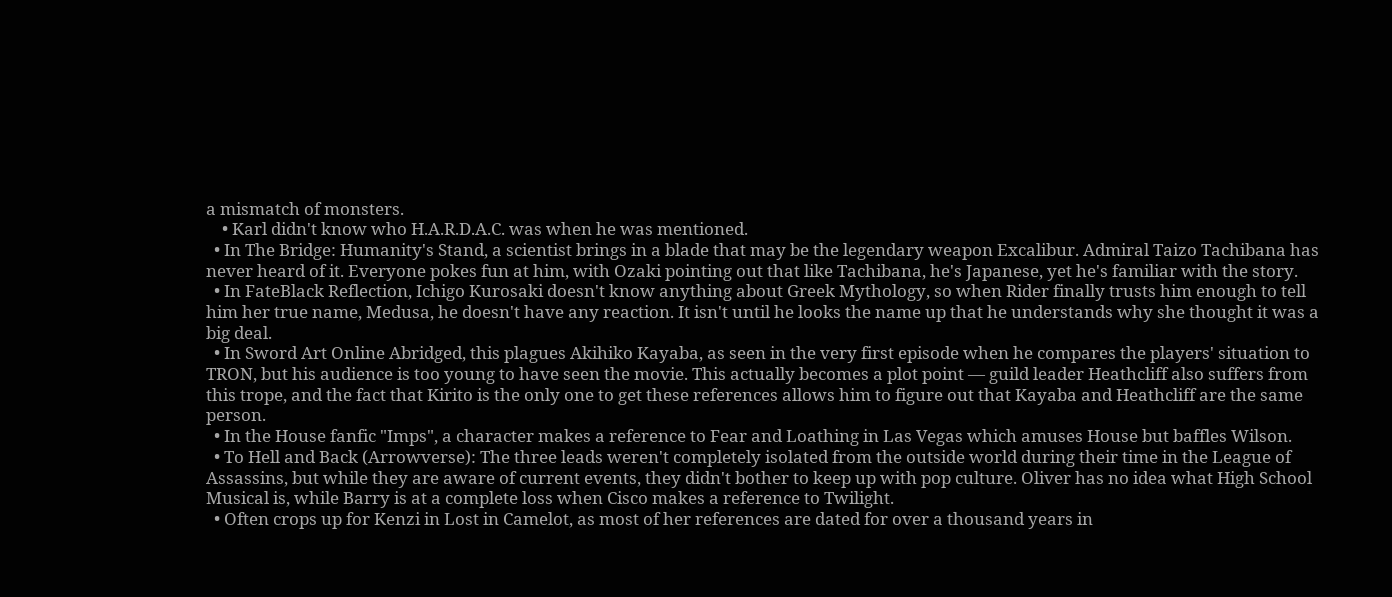a mismatch of monsters.
    • Karl didn't know who H.A.R.D.A.C. was when he was mentioned.
  • In The Bridge: Humanity's Stand, a scientist brings in a blade that may be the legendary weapon Excalibur. Admiral Taizo Tachibana has never heard of it. Everyone pokes fun at him, with Ozaki pointing out that like Tachibana, he's Japanese, yet he's familiar with the story.
  • In FateBlack Reflection, Ichigo Kurosaki doesn't know anything about Greek Mythology, so when Rider finally trusts him enough to tell him her true name, Medusa, he doesn't have any reaction. It isn't until he looks the name up that he understands why she thought it was a big deal.
  • In Sword Art Online Abridged, this plagues Akihiko Kayaba, as seen in the very first episode when he compares the players' situation to TRON, but his audience is too young to have seen the movie. This actually becomes a plot point — guild leader Heathcliff also suffers from this trope, and the fact that Kirito is the only one to get these references allows him to figure out that Kayaba and Heathcliff are the same person.
  • In the House fanfic "Imps", a character makes a reference to Fear and Loathing in Las Vegas which amuses House but baffles Wilson.
  • To Hell and Back (Arrowverse): The three leads weren't completely isolated from the outside world during their time in the League of Assassins, but while they are aware of current events, they didn't bother to keep up with pop culture. Oliver has no idea what High School Musical is, while Barry is at a complete loss when Cisco makes a reference to Twilight.
  • Often crops up for Kenzi in Lost in Camelot, as most of her references are dated for over a thousand years in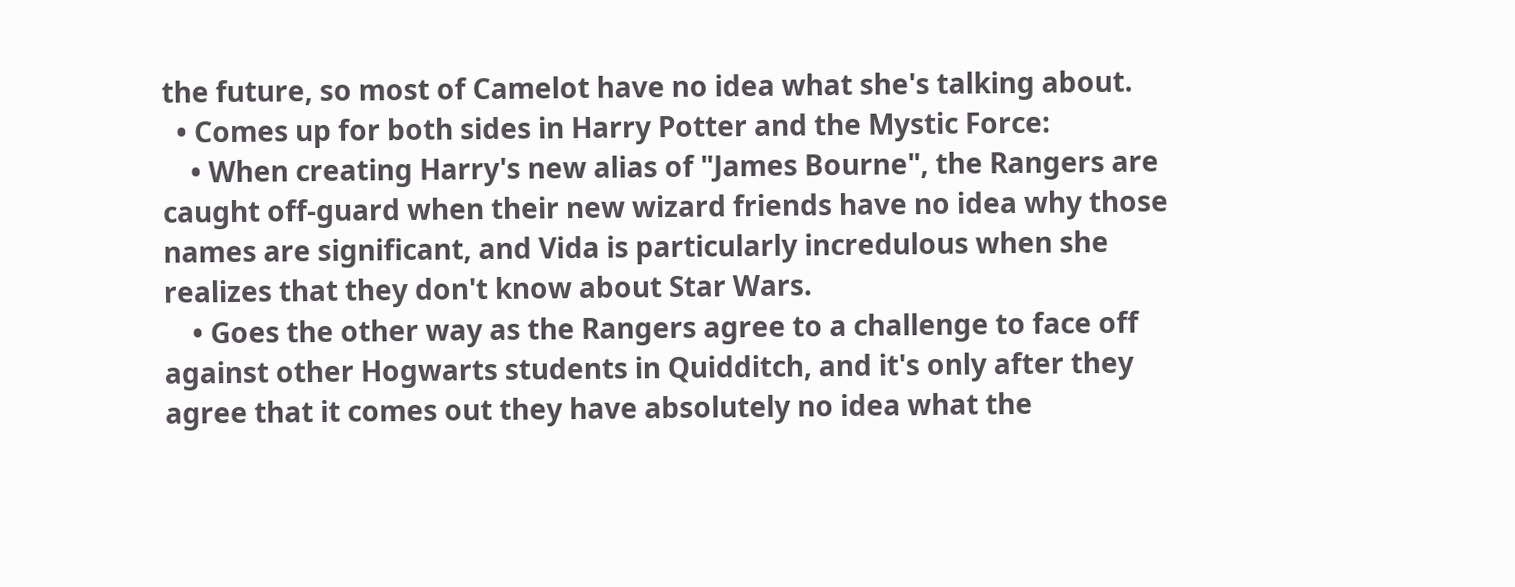the future, so most of Camelot have no idea what she's talking about.
  • Comes up for both sides in Harry Potter and the Mystic Force:
    • When creating Harry's new alias of "James Bourne", the Rangers are caught off-guard when their new wizard friends have no idea why those names are significant, and Vida is particularly incredulous when she realizes that they don't know about Star Wars.
    • Goes the other way as the Rangers agree to a challenge to face off against other Hogwarts students in Quidditch, and it's only after they agree that it comes out they have absolutely no idea what the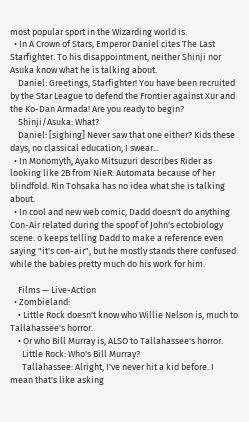most popular sport in the Wizarding world is.
  • In A Crown of Stars, Emperor Daniel cites The Last Starfighter. To his disappointment, neither Shinji nor Asuka know what he is talking about.
    Daniel: Greetings, Starfighter! You have been recruited by the Star League to defend the Frontier against Xur and the Ko-Dan Armada! Are you ready to begin?
    Shinji/Asuka: What?
    Daniel: [sighing] Never saw that one either? Kids these days, no classical education, I swear...
  • In Monomyth, Ayako Mitsuzuri describes Rider as looking like 2B from NieR: Automata because of her blindfold. Rin Tohsaka has no idea what she is talking about.
  • In cool and new web comic, Dadd doesn't do anything Con-Air related during the spoof of John's ectobiology scene. o keeps telling Dadd to make a reference even saying "it's con-air", but he mostly stands there confused while the babies pretty much do his work for him.

    Films — Live-Action
  • Zombieland:
    • Little Rock doesn't know who Willie Nelson is, much to Tallahassee's horror.
    • Or who Bill Murray is, ALSO to Tallahassee's horror.
      Little Rock: Who's Bill Murray?
      Tallahassee: Alright, I've never hit a kid before. I mean that's like asking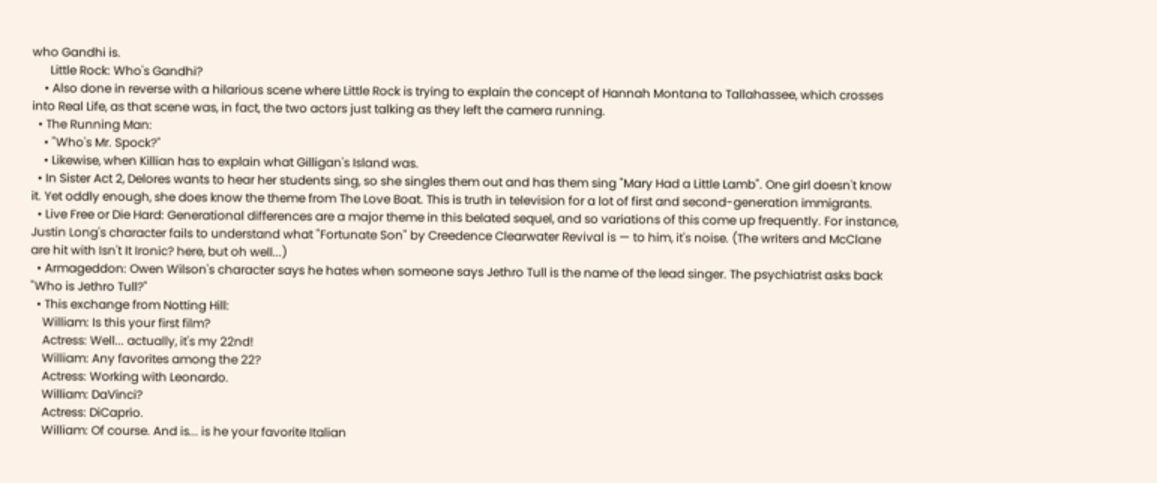who Gandhi is.
      Little Rock: Who's Gandhi?
    • Also done in reverse with a hilarious scene where Little Rock is trying to explain the concept of Hannah Montana to Tallahassee, which crosses into Real Life, as that scene was, in fact, the two actors just talking as they left the camera running.
  • The Running Man:
    • "Who's Mr. Spock?"
    • Likewise, when Killian has to explain what Gilligan's Island was.
  • In Sister Act 2, Delores wants to hear her students sing, so she singles them out and has them sing "Mary Had a Little Lamb". One girl doesn't know it. Yet oddly enough, she does know the theme from The Love Boat. This is truth in television for a lot of first and second-generation immigrants.
  • Live Free or Die Hard: Generational differences are a major theme in this belated sequel, and so variations of this come up frequently. For instance, Justin Long's character fails to understand what "Fortunate Son" by Creedence Clearwater Revival is — to him, it's noise. (The writers and McClane are hit with Isn't It Ironic? here, but oh well...)
  • Armageddon: Owen Wilson's character says he hates when someone says Jethro Tull is the name of the lead singer. The psychiatrist asks back "Who is Jethro Tull?"
  • This exchange from Notting Hill:
    William: Is this your first film?
    Actress: Well... actually, it's my 22nd!
    William: Any favorites among the 22?
    Actress: Working with Leonardo.
    William: DaVinci?
    Actress: DiCaprio.
    William: Of course. And is... is he your favorite Italian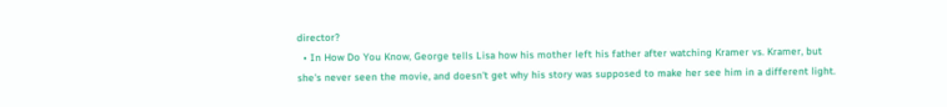director?
  • In How Do You Know, George tells Lisa how his mother left his father after watching Kramer vs. Kramer, but she's never seen the movie, and doesn't get why his story was supposed to make her see him in a different light.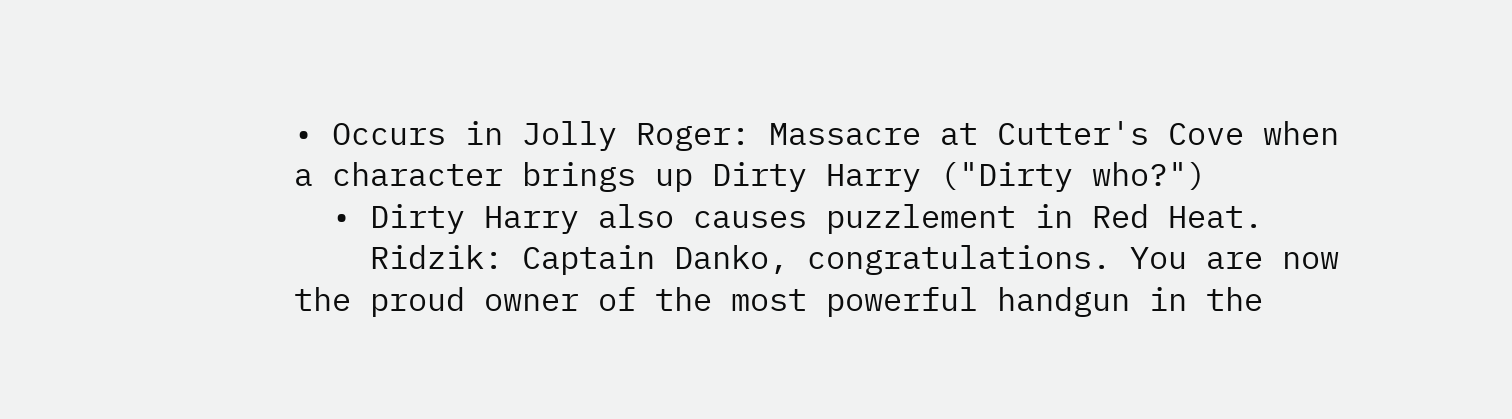• Occurs in Jolly Roger: Massacre at Cutter's Cove when a character brings up Dirty Harry ("Dirty who?")
  • Dirty Harry also causes puzzlement in Red Heat.
    Ridzik: Captain Danko, congratulations. You are now the proud owner of the most powerful handgun in the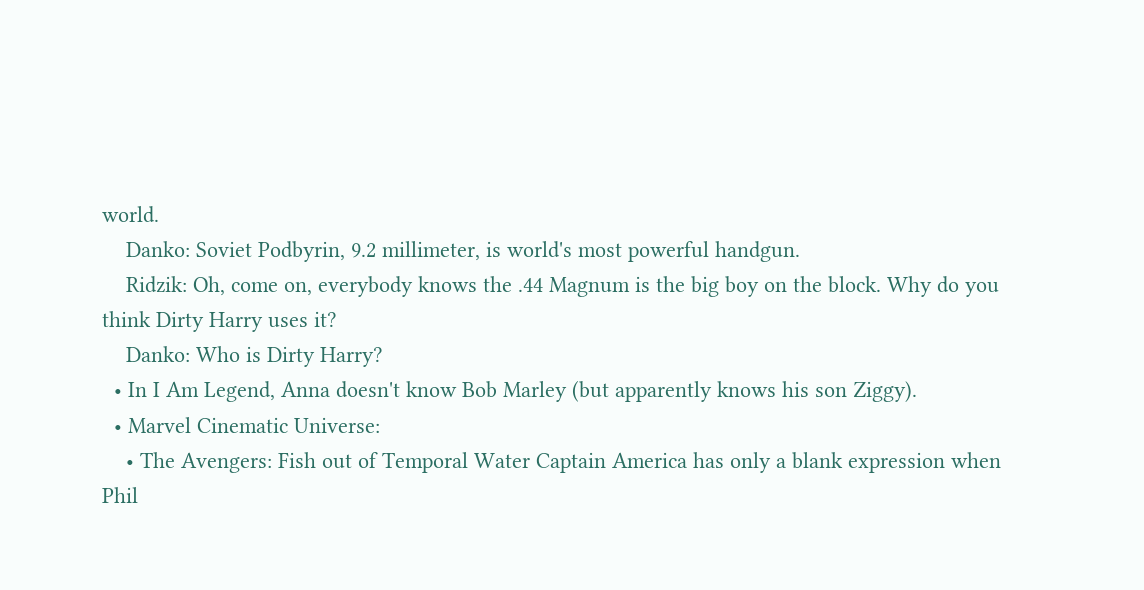world.
    Danko: Soviet Podbyrin, 9.2 millimeter, is world's most powerful handgun.
    Ridzik: Oh, come on, everybody knows the .44 Magnum is the big boy on the block. Why do you think Dirty Harry uses it?
    Danko: Who is Dirty Harry?
  • In I Am Legend, Anna doesn't know Bob Marley (but apparently knows his son Ziggy).
  • Marvel Cinematic Universe:
    • The Avengers: Fish out of Temporal Water Captain America has only a blank expression when Phil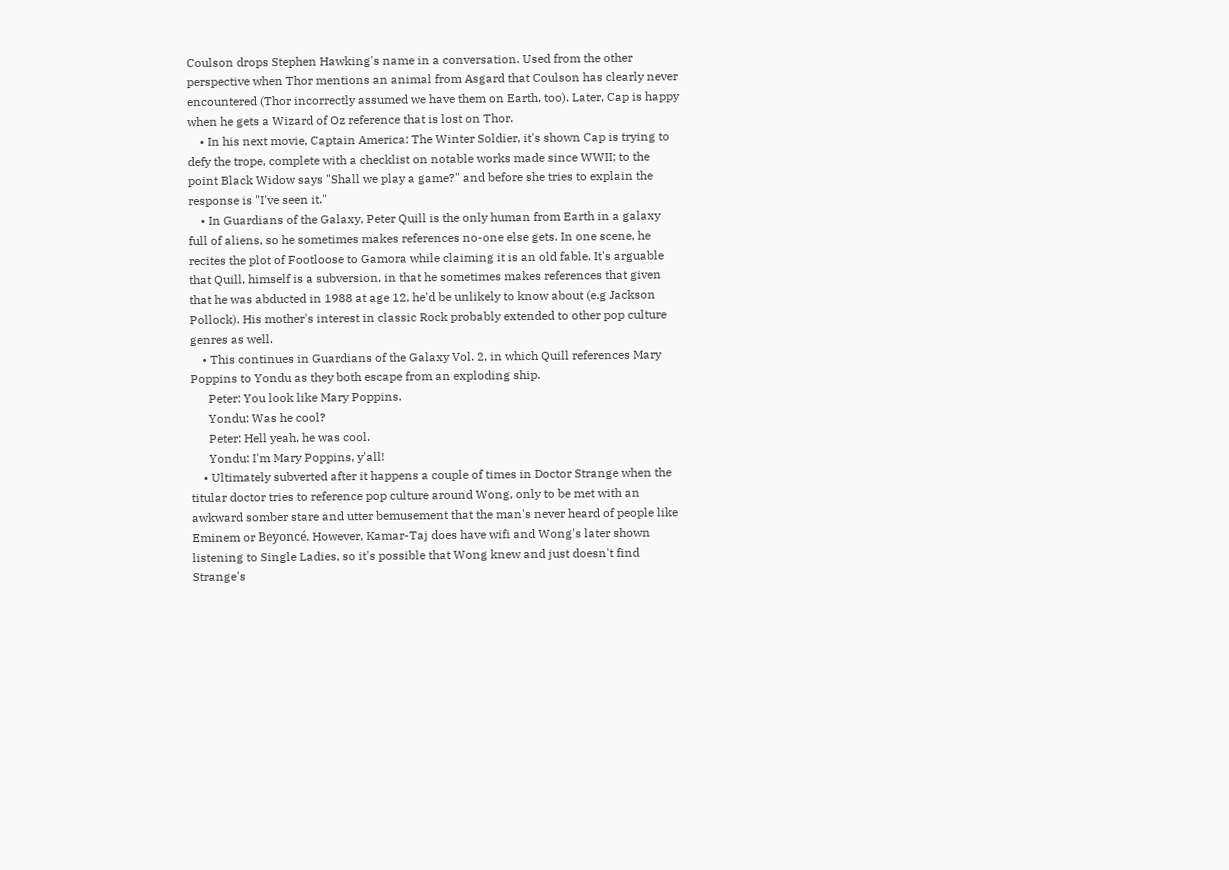Coulson drops Stephen Hawking's name in a conversation. Used from the other perspective when Thor mentions an animal from Asgard that Coulson has clearly never encountered (Thor incorrectly assumed we have them on Earth, too). Later, Cap is happy when he gets a Wizard of Oz reference that is lost on Thor.
    • In his next movie, Captain America: The Winter Soldier, it's shown Cap is trying to defy the trope, complete with a checklist on notable works made since WWII; to the point Black Widow says "Shall we play a game?" and before she tries to explain the response is "I've seen it."
    • In Guardians of the Galaxy, Peter Quill is the only human from Earth in a galaxy full of aliens, so he sometimes makes references no-one else gets. In one scene, he recites the plot of Footloose to Gamora while claiming it is an old fable. It's arguable that Quill, himself is a subversion, in that he sometimes makes references that given that he was abducted in 1988 at age 12, he'd be unlikely to know about (e.g Jackson Pollock). His mother's interest in classic Rock probably extended to other pop culture genres as well.
    • This continues in Guardians of the Galaxy Vol. 2, in which Quill references Mary Poppins to Yondu as they both escape from an exploding ship.
      Peter: You look like Mary Poppins.
      Yondu: Was he cool?
      Peter: Hell yeah, he was cool.
      Yondu: I'm Mary Poppins, y'all!
    • Ultimately subverted after it happens a couple of times in Doctor Strange when the titular doctor tries to reference pop culture around Wong, only to be met with an awkward somber stare and utter bemusement that the man's never heard of people like Eminem or Beyoncé. However, Kamar-Taj does have wifi and Wong's later shown listening to Single Ladies, so it's possible that Wong knew and just doesn't find Strange's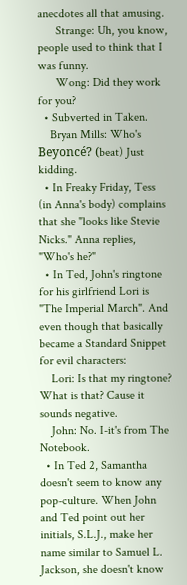anecdotes all that amusing.
      Strange: Uh, you know, people used to think that I was funny.
      Wong: Did they work for you?
  • Subverted in Taken.
    Bryan Mills: Who's Beyoncé? (beat) Just kidding.
  • In Freaky Friday, Tess (in Anna's body) complains that she "looks like Stevie Nicks." Anna replies, "Who's he?"
  • In Ted, John's ringtone for his girlfriend Lori is "The Imperial March". And even though that basically became a Standard Snippet for evil characters:
    Lori: Is that my ringtone? What is that? Cause it sounds negative.
    John: No. I-it's from The Notebook.
  • In Ted 2, Samantha doesn't seem to know any pop-culture. When John and Ted point out her initials, S.L.J., make her name similar to Samuel L. Jackson, she doesn't know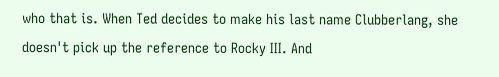who that is. When Ted decides to make his last name Clubberlang, she doesn't pick up the reference to Rocky III. And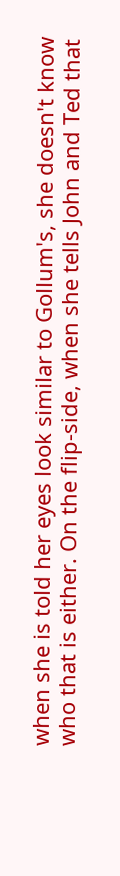when she is told her eyes look similar to Gollum's, she doesn't know who that is either. On the flip-side, when she tells John and Ted that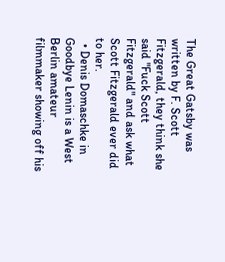The Great Gatsby was written by F. Scott Fitzgerald, they think she said "Fuck Scott Fitzgerald" and ask what Scott Fitzgerald ever did to her.
  • Denis Domaschke in Goodbye Lenin is a West Berlin amateur filmmaker showing off his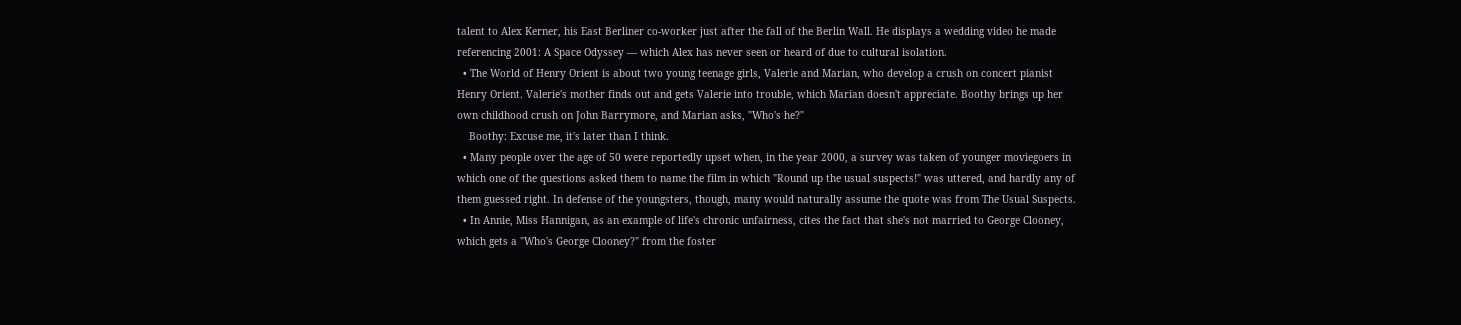talent to Alex Kerner, his East Berliner co-worker just after the fall of the Berlin Wall. He displays a wedding video he made referencing 2001: A Space Odyssey — which Alex has never seen or heard of due to cultural isolation.
  • The World of Henry Orient is about two young teenage girls, Valerie and Marian, who develop a crush on concert pianist Henry Orient. Valerie's mother finds out and gets Valerie into trouble, which Marian doesn't appreciate. Boothy brings up her own childhood crush on John Barrymore, and Marian asks, "Who's he?"
    Boothy: Excuse me, it's later than I think.
  • Many people over the age of 50 were reportedly upset when, in the year 2000, a survey was taken of younger moviegoers in which one of the questions asked them to name the film in which "Round up the usual suspects!" was uttered, and hardly any of them guessed right. In defense of the youngsters, though, many would naturally assume the quote was from The Usual Suspects.
  • In Annie, Miss Hannigan, as an example of life's chronic unfairness, cites the fact that she's not married to George Clooney, which gets a "Who's George Clooney?" from the foster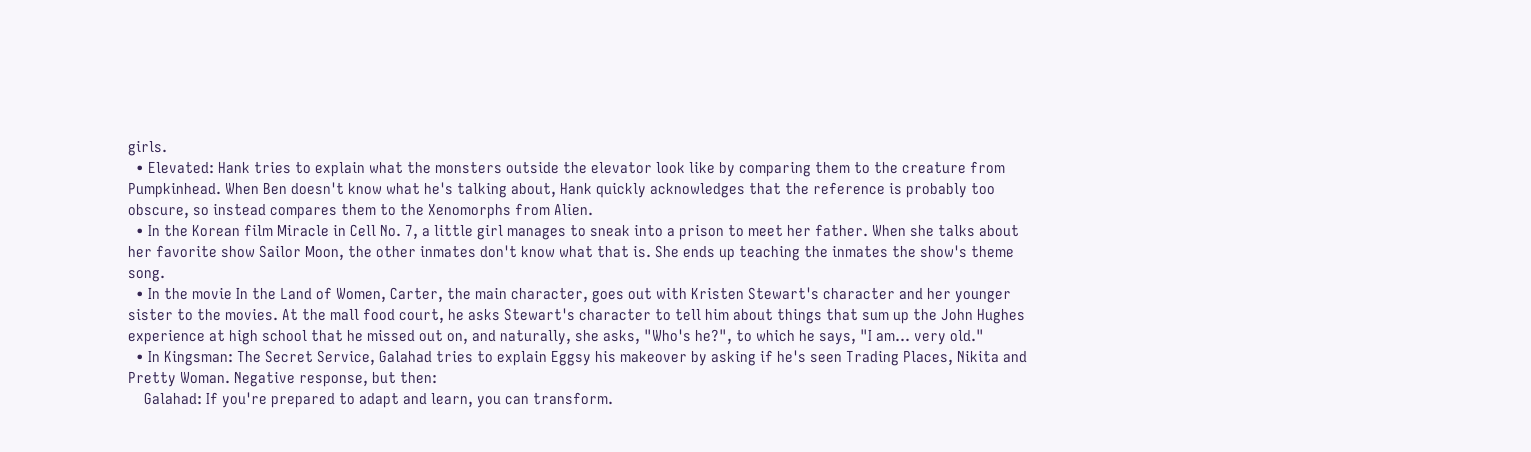girls.
  • Elevated: Hank tries to explain what the monsters outside the elevator look like by comparing them to the creature from Pumpkinhead. When Ben doesn't know what he's talking about, Hank quickly acknowledges that the reference is probably too obscure, so instead compares them to the Xenomorphs from Alien.
  • In the Korean film Miracle in Cell No. 7, a little girl manages to sneak into a prison to meet her father. When she talks about her favorite show Sailor Moon, the other inmates don't know what that is. She ends up teaching the inmates the show's theme song.
  • In the movie In the Land of Women, Carter, the main character, goes out with Kristen Stewart's character and her younger sister to the movies. At the mall food court, he asks Stewart's character to tell him about things that sum up the John Hughes experience at high school that he missed out on, and naturally, she asks, "Who's he?", to which he says, "I am... very old."
  • In Kingsman: The Secret Service, Galahad tries to explain Eggsy his makeover by asking if he's seen Trading Places, Nikita and Pretty Woman. Negative response, but then:
    Galahad: If you're prepared to adapt and learn, you can transform.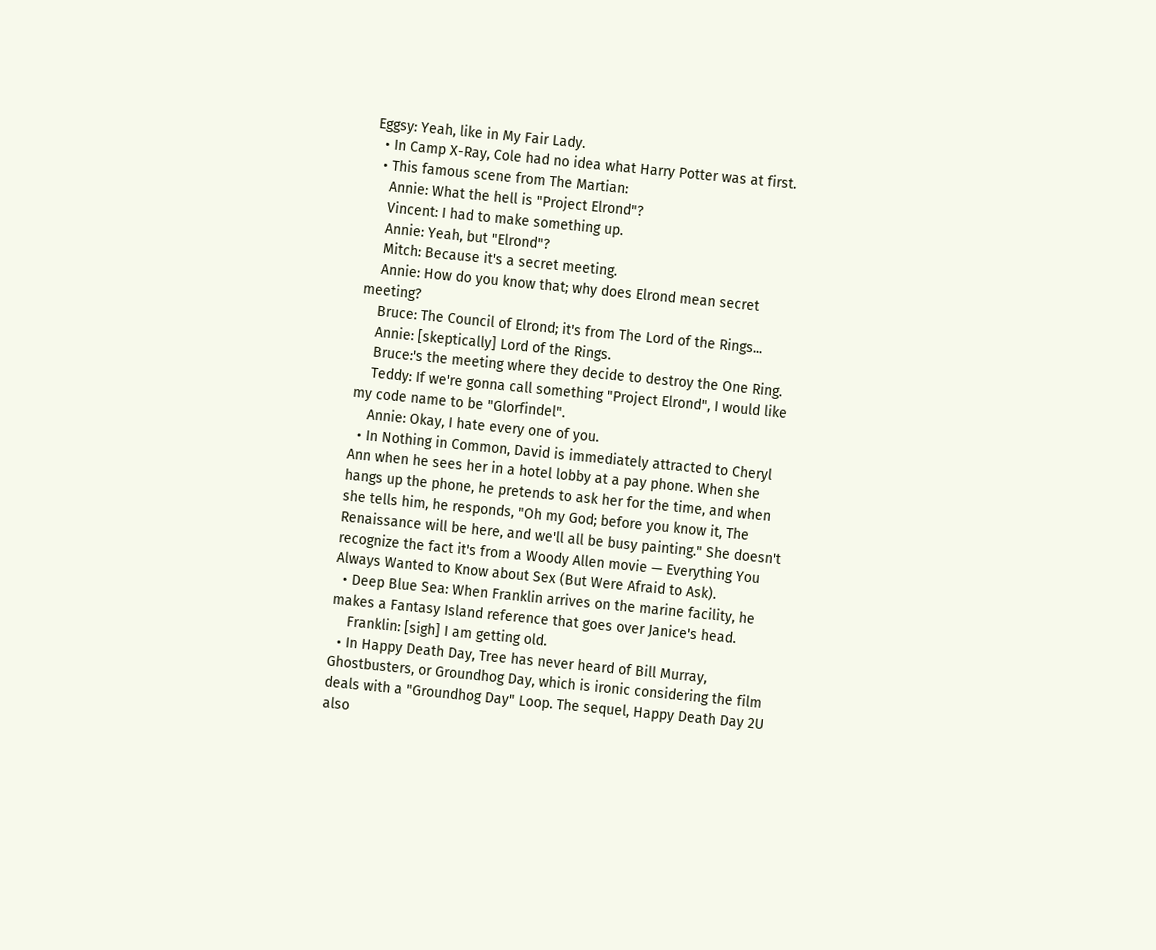Eggsy: Yeah, like in My Fair Lady.
  • In Camp X-Ray, Cole had no idea what Harry Potter was at first.
  • This famous scene from The Martian:
    Annie: What the hell is "Project Elrond"?
    Vincent: I had to make something up.
    Annie: Yeah, but "Elrond"?
    Mitch: Because it's a secret meeting.
    Annie: How do you know that; why does Elrond mean secret meeting?
    Bruce: The Council of Elrond; it's from The Lord of the Rings...
    Annie: [skeptically] Lord of the Rings.
    Bruce:'s the meeting where they decide to destroy the One Ring.
    Teddy: If we're gonna call something "Project Elrond", I would like my code name to be "Glorfindel".
    Annie: Okay, I hate every one of you.
  • In Nothing in Common, David is immediately attracted to Cheryl Ann when he sees her in a hotel lobby at a pay phone. When she hangs up the phone, he pretends to ask her for the time, and when she tells him, he responds, "Oh my God; before you know it, The Renaissance will be here, and we'll all be busy painting." She doesn't recognize the fact it's from a Woody Allen movie — Everything You Always Wanted to Know about Sex (But Were Afraid to Ask).
  • Deep Blue Sea: When Franklin arrives on the marine facility, he makes a Fantasy Island reference that goes over Janice's head.
    Franklin: [sigh] I am getting old.
  • In Happy Death Day, Tree has never heard of Bill Murray, Ghostbusters, or Groundhog Day, which is ironic considering the film deals with a "Groundhog Day" Loop. The sequel, Happy Death Day 2U also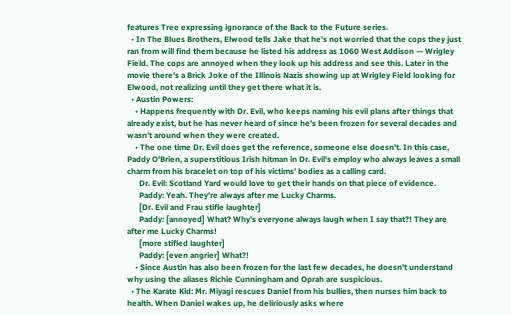features Tree expressing ignorance of the Back to the Future series.
  • In The Blues Brothers, Elwood tells Jake that he's not worried that the cops they just ran from will find them because he listed his address as 1060 West Addison — Wrigley Field. The cops are annoyed when they look up his address and see this. Later in the movie there's a Brick Joke of the Illinois Nazis showing up at Wrigley Field looking for Elwood, not realizing until they get there what it is.
  • Austin Powers:
    • Happens frequently with Dr. Evil, who keeps naming his evil plans after things that already exist, but he has never heard of since he's been frozen for several decades and wasn't around when they were created.
    • The one time Dr. Evil does get the reference, someone else doesn't. In this case, Paddy O'Brien, a superstitious Irish hitman in Dr. Evil's employ who always leaves a small charm from his bracelet on top of his victims' bodies as a calling card.
      Dr. Evil: Scotland Yard would love to get their hands on that piece of evidence.
      Paddy: Yeah. They're always after me Lucky Charms.
      [Dr. Evil and Frau stifle laughter]
      Paddy: [annoyed] What? Why's everyone always laugh when I say that?! They are after me Lucky Charms!
      [more stifled laughter]
      Paddy: [even angrier] What?!
    • Since Austin has also been frozen for the last few decades, he doesn't understand why using the aliases Richie Cunningham and Oprah are suspicious.
  • The Karate Kid: Mr. Miyagi rescues Daniel from his bullies, then nurses him back to health. When Daniel wakes up, he deliriously asks where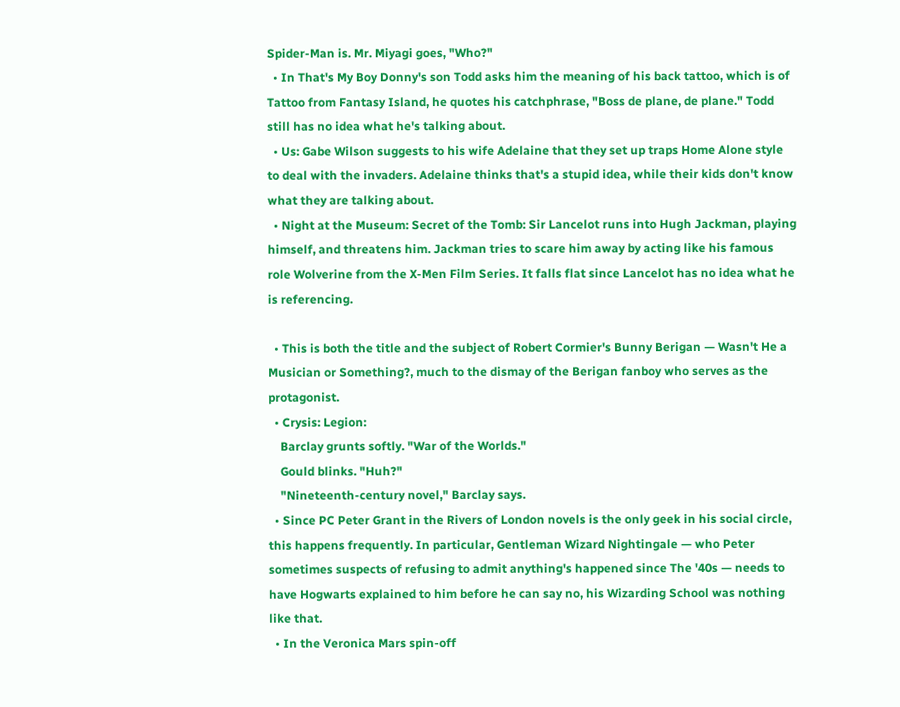Spider-Man is. Mr. Miyagi goes, "Who?"
  • In That's My Boy Donny's son Todd asks him the meaning of his back tattoo, which is of Tattoo from Fantasy Island, he quotes his catchphrase, "Boss de plane, de plane." Todd still has no idea what he's talking about.
  • Us: Gabe Wilson suggests to his wife Adelaine that they set up traps Home Alone style to deal with the invaders. Adelaine thinks that's a stupid idea, while their kids don't know what they are talking about.
  • Night at the Museum: Secret of the Tomb: Sir Lancelot runs into Hugh Jackman, playing himself, and threatens him. Jackman tries to scare him away by acting like his famous role Wolverine from the X-Men Film Series. It falls flat since Lancelot has no idea what he is referencing.

  • This is both the title and the subject of Robert Cormier's Bunny Berigan — Wasn't He a Musician or Something?, much to the dismay of the Berigan fanboy who serves as the protagonist.
  • Crysis: Legion:
    Barclay grunts softly. "War of the Worlds."
    Gould blinks. "Huh?"
    "Nineteenth-century novel," Barclay says.
  • Since PC Peter Grant in the Rivers of London novels is the only geek in his social circle, this happens frequently. In particular, Gentleman Wizard Nightingale — who Peter sometimes suspects of refusing to admit anything's happened since The '40s — needs to have Hogwarts explained to him before he can say no, his Wizarding School was nothing like that.
  • In the Veronica Mars spin-off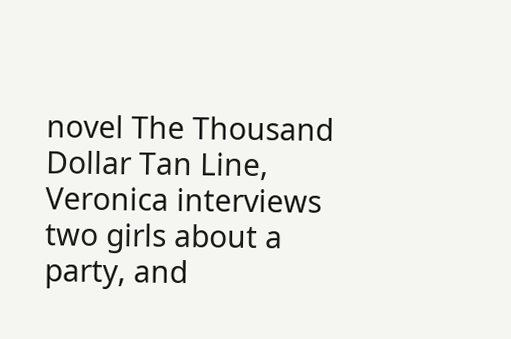novel The Thousand Dollar Tan Line, Veronica interviews two girls about a party, and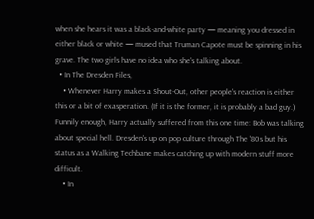when she hears it was a black-and-white party — meaning you dressed in either black or white — mused that Truman Capote must be spinning in his grave. The two girls have no idea who she's talking about.
  • In The Dresden Files,
    • Whenever Harry makes a Shout-Out, other people's reaction is either this or a bit of exasperation. (If it is the former, it is probably a bad guy.) Funnily enough, Harry actually suffered from this one time: Bob was talking about special hell. Dresden's up on pop culture through The '80s but his status as a Walking Techbane makes catching up with modern stuff more difficult.
    • In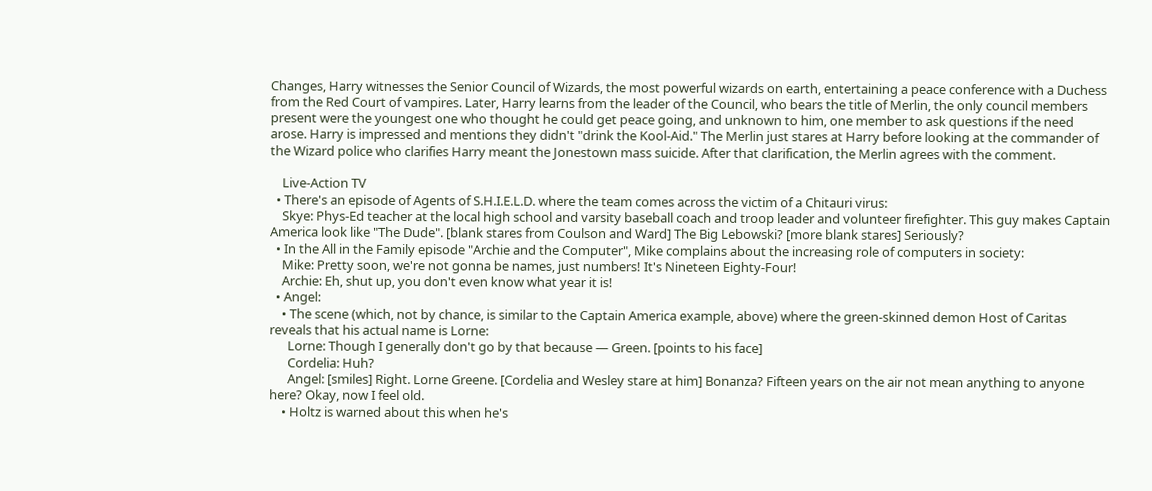Changes, Harry witnesses the Senior Council of Wizards, the most powerful wizards on earth, entertaining a peace conference with a Duchess from the Red Court of vampires. Later, Harry learns from the leader of the Council, who bears the title of Merlin, the only council members present were the youngest one who thought he could get peace going, and unknown to him, one member to ask questions if the need arose. Harry is impressed and mentions they didn't "drink the Kool-Aid." The Merlin just stares at Harry before looking at the commander of the Wizard police who clarifies Harry meant the Jonestown mass suicide. After that clarification, the Merlin agrees with the comment.

    Live-Action TV
  • There's an episode of Agents of S.H.I.E.L.D. where the team comes across the victim of a Chitauri virus:
    Skye: Phys-Ed teacher at the local high school and varsity baseball coach and troop leader and volunteer firefighter. This guy makes Captain America look like "The Dude". [blank stares from Coulson and Ward] The Big Lebowski? [more blank stares] Seriously?
  • In the All in the Family episode "Archie and the Computer", Mike complains about the increasing role of computers in society:
    Mike: Pretty soon, we're not gonna be names, just numbers! It's Nineteen Eighty-Four!
    Archie: Eh, shut up, you don't even know what year it is!
  • Angel:
    • The scene (which, not by chance, is similar to the Captain America example, above) where the green-skinned demon Host of Caritas reveals that his actual name is Lorne:
      Lorne: Though I generally don't go by that because — Green. [points to his face]
      Cordelia: Huh?
      Angel: [smiles] Right. Lorne Greene. [Cordelia and Wesley stare at him] Bonanza? Fifteen years on the air not mean anything to anyone here? Okay, now I feel old.
    • Holtz is warned about this when he's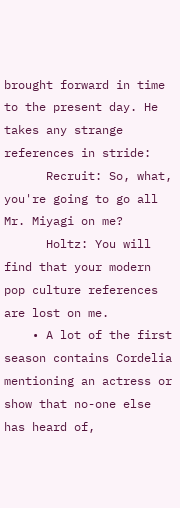brought forward in time to the present day. He takes any strange references in stride:
      Recruit: So, what, you're going to go all Mr. Miyagi on me?
      Holtz: You will find that your modern pop culture references are lost on me.
    • A lot of the first season contains Cordelia mentioning an actress or show that no-one else has heard of,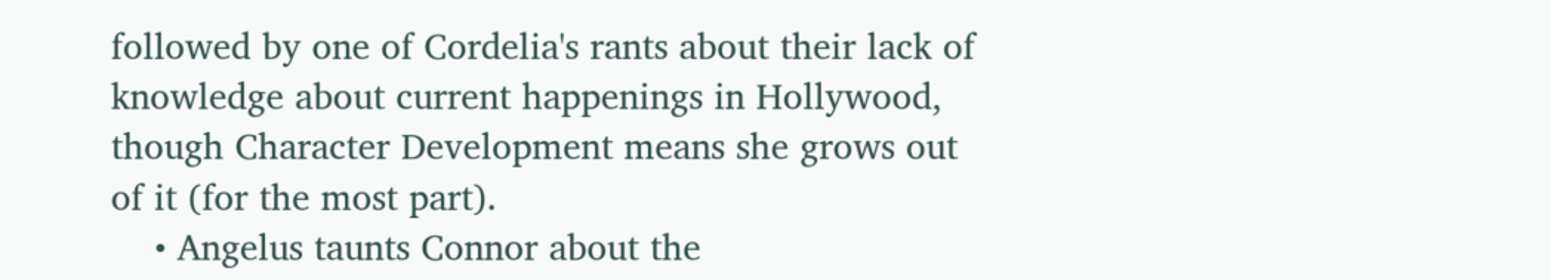followed by one of Cordelia's rants about their lack of knowledge about current happenings in Hollywood, though Character Development means she grows out of it (for the most part).
    • Angelus taunts Connor about the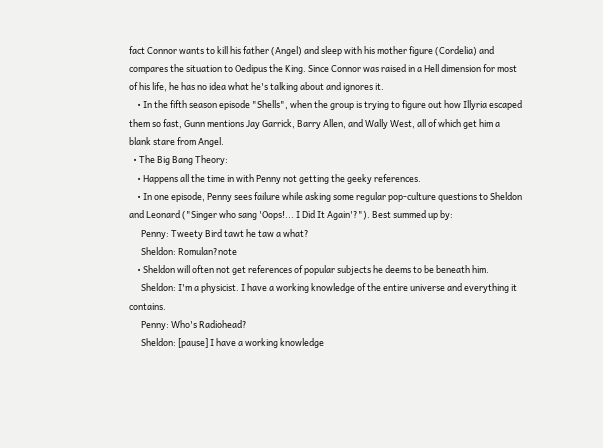fact Connor wants to kill his father (Angel) and sleep with his mother figure (Cordelia) and compares the situation to Oedipus the King. Since Connor was raised in a Hell dimension for most of his life, he has no idea what he's talking about and ignores it.
    • In the fifth season episode "Shells", when the group is trying to figure out how Illyria escaped them so fast, Gunn mentions Jay Garrick, Barry Allen, and Wally West, all of which get him a blank stare from Angel.
  • The Big Bang Theory:
    • Happens all the time in with Penny not getting the geeky references.
    • In one episode, Penny sees failure while asking some regular pop-culture questions to Sheldon and Leonard ("Singer who sang 'Oops!... I Did It Again'?"). Best summed up by:
      Penny: Tweety Bird tawt he taw a what?
      Sheldon: Romulan?note
    • Sheldon will often not get references of popular subjects he deems to be beneath him.
      Sheldon: I'm a physicist. I have a working knowledge of the entire universe and everything it contains.
      Penny: Who's Radiohead?
      Sheldon: [pause] I have a working knowledge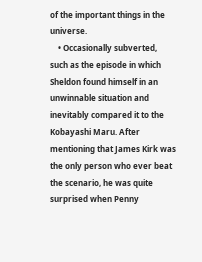of the important things in the universe.
    • Occasionally subverted, such as the episode in which Sheldon found himself in an unwinnable situation and inevitably compared it to the Kobayashi Maru. After mentioning that James Kirk was the only person who ever beat the scenario, he was quite surprised when Penny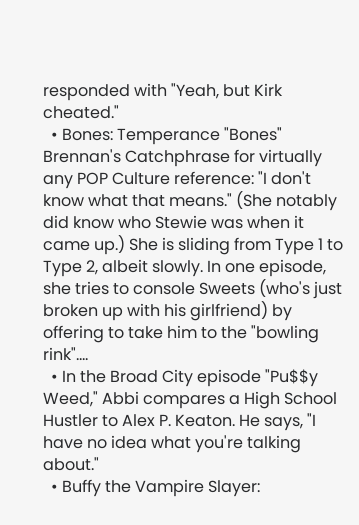responded with "Yeah, but Kirk cheated."
  • Bones: Temperance "Bones" Brennan's Catchphrase for virtually any POP Culture reference: "I don't know what that means." (She notably did know who Stewie was when it came up.) She is sliding from Type 1 to Type 2, albeit slowly. In one episode, she tries to console Sweets (who's just broken up with his girlfriend) by offering to take him to the "bowling rink"....
  • In the Broad City episode "Pu$$y Weed," Abbi compares a High School Hustler to Alex P. Keaton. He says, "I have no idea what you're talking about."
  • Buffy the Vampire Slayer: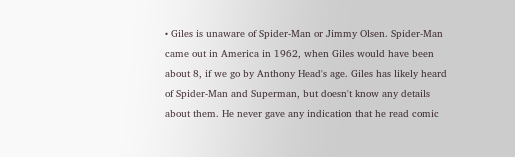• Giles is unaware of Spider-Man or Jimmy Olsen. Spider-Man came out in America in 1962, when Giles would have been about 8, if we go by Anthony Head's age. Giles has likely heard of Spider-Man and Superman, but doesn't know any details about them. He never gave any indication that he read comic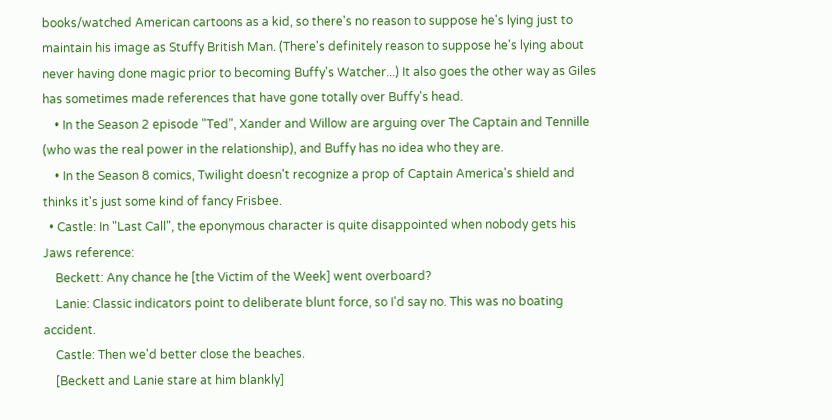books/watched American cartoons as a kid, so there's no reason to suppose he's lying just to maintain his image as Stuffy British Man. (There's definitely reason to suppose he's lying about never having done magic prior to becoming Buffy's Watcher...) It also goes the other way as Giles has sometimes made references that have gone totally over Buffy's head.
    • In the Season 2 episode "Ted", Xander and Willow are arguing over The Captain and Tennille (who was the real power in the relationship), and Buffy has no idea who they are.
    • In the Season 8 comics, Twilight doesn't recognize a prop of Captain America's shield and thinks it's just some kind of fancy Frisbee.
  • Castle: In "Last Call", the eponymous character is quite disappointed when nobody gets his Jaws reference:
    Beckett: Any chance he [the Victim of the Week] went overboard?
    Lanie: Classic indicators point to deliberate blunt force, so I'd say no. This was no boating accident.
    Castle: Then we'd better close the beaches.
    [Beckett and Lanie stare at him blankly]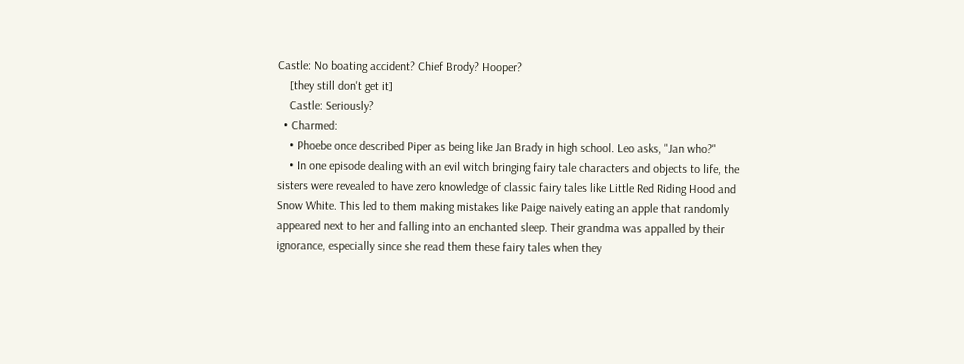Castle: No boating accident? Chief Brody? Hooper?
    [they still don't get it]
    Castle: Seriously?
  • Charmed:
    • Phoebe once described Piper as being like Jan Brady in high school. Leo asks, "Jan who?"
    • In one episode dealing with an evil witch bringing fairy tale characters and objects to life, the sisters were revealed to have zero knowledge of classic fairy tales like Little Red Riding Hood and Snow White. This led to them making mistakes like Paige naively eating an apple that randomly appeared next to her and falling into an enchanted sleep. Their grandma was appalled by their ignorance, especially since she read them these fairy tales when they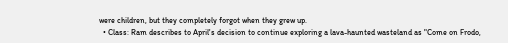were children, but they completely forgot when they grew up.
  • Class: Ram describes to April's decision to continue exploring a lava-haunted wasteland as "Come on Frodo,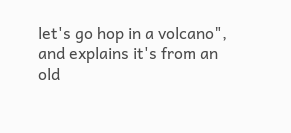let's go hop in a volcano", and explains it's from an old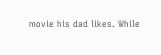movie his dad likes. While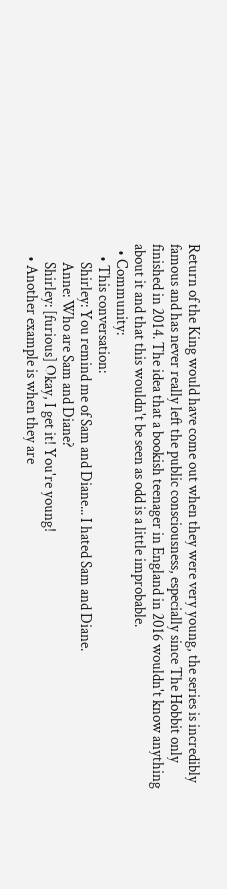Return of the King would have come out when they were very young, the series is incredibly famous and has never really left the public consciousness, especially since The Hobbit only finished in 2014. The idea that a bookish teenager in England in 2016 wouldn't know anything about it and that this wouldn't be seen as odd is a little improbable.
  • Community:
    • This conversation:
      Shirley: You remind me of Sam and Diane... I hated Sam and Diane.
      Anne: Who are Sam and Diane?
      Shirley: [furious] Okay, I get it! You're young!
    • Another example is when they are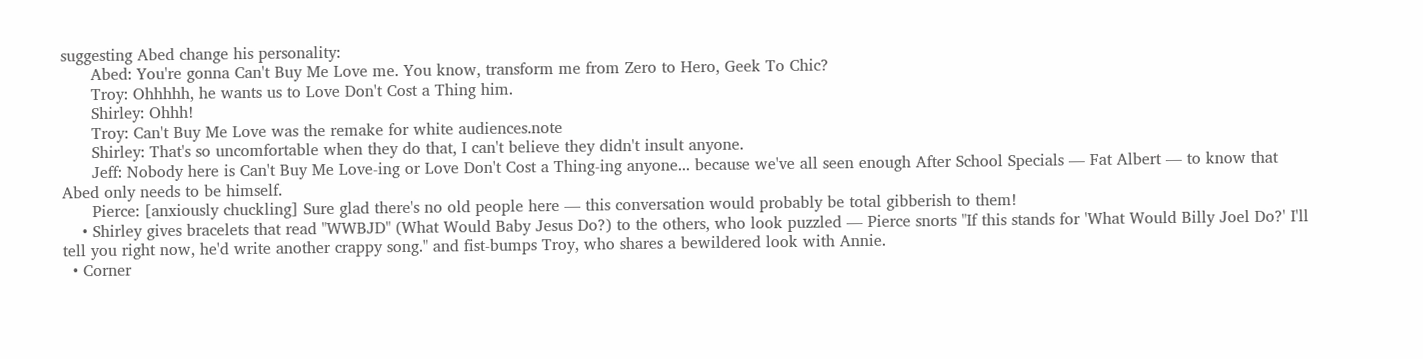suggesting Abed change his personality:
      Abed: You're gonna Can't Buy Me Love me. You know, transform me from Zero to Hero, Geek To Chic?
      Troy: Ohhhhh, he wants us to Love Don't Cost a Thing him.
      Shirley: Ohhh!
      Troy: Can't Buy Me Love was the remake for white audiences.note
      Shirley: That's so uncomfortable when they do that, I can't believe they didn't insult anyone.
      Jeff: Nobody here is Can't Buy Me Love-ing or Love Don't Cost a Thing-ing anyone... because we've all seen enough After School Specials — Fat Albert — to know that Abed only needs to be himself.
      Pierce: [anxiously chuckling] Sure glad there's no old people here — this conversation would probably be total gibberish to them!
    • Shirley gives bracelets that read "WWBJD" (What Would Baby Jesus Do?) to the others, who look puzzled — Pierce snorts "If this stands for 'What Would Billy Joel Do?' I'll tell you right now, he'd write another crappy song." and fist-bumps Troy, who shares a bewildered look with Annie.
  • Corner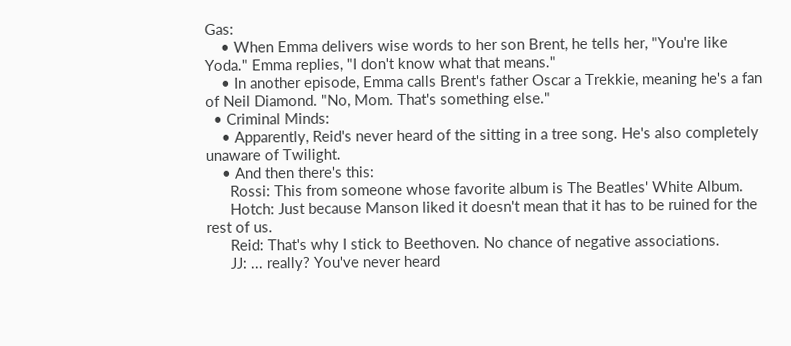Gas:
    • When Emma delivers wise words to her son Brent, he tells her, "You're like Yoda." Emma replies, "I don't know what that means."
    • In another episode, Emma calls Brent's father Oscar a Trekkie, meaning he's a fan of Neil Diamond. "No, Mom. That's something else."
  • Criminal Minds:
    • Apparently, Reid's never heard of the sitting in a tree song. He's also completely unaware of Twilight.
    • And then there's this:
      Rossi: This from someone whose favorite album is The Beatles' White Album.
      Hotch: Just because Manson liked it doesn't mean that it has to be ruined for the rest of us.
      Reid: That's why I stick to Beethoven. No chance of negative associations.
      JJ: ... really? You've never heard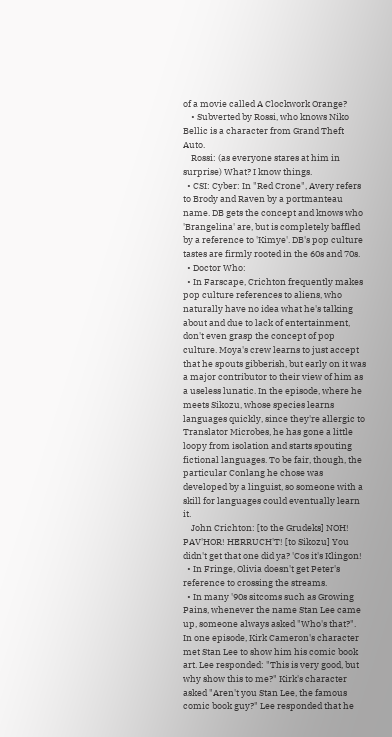of a movie called A Clockwork Orange?
    • Subverted by Rossi, who knows Niko Bellic is a character from Grand Theft Auto.
    Rossi: (as everyone stares at him in surprise) What? I know things.
  • CSI: Cyber: In "Red Crone", Avery refers to Brody and Raven by a portmanteau name. DB gets the concept and knows who 'Brangelina' are, but is completely baffled by a reference to 'Kimye'. DB's pop culture tastes are firmly rooted in the 60s and 70s.
  • Doctor Who:
  • In Farscape, Crichton frequently makes pop culture references to aliens, who naturally have no idea what he's talking about and due to lack of entertainment, don't even grasp the concept of pop culture. Moya's crew learns to just accept that he spouts gibberish, but early on it was a major contributor to their view of him as a useless lunatic. In the episode, where he meets Sikozu, whose species learns languages quickly, since they're allergic to Translator Microbes, he has gone a little loopy from isolation and starts spouting fictional languages. To be fair, though, the particular Conlang he chose was developed by a linguist, so someone with a skill for languages could eventually learn it.
    John Crichton: [to the Grudeks] NOH! PAV'HOR! HERRUCH'T! [to Sikozu] You didn't get that one did ya? 'Cos it's Klingon!
  • In Fringe, Olivia doesn't get Peter's reference to crossing the streams.
  • In many '90s sitcoms such as Growing Pains, whenever the name Stan Lee came up, someone always asked "Who's that?". In one episode, Kirk Cameron's character met Stan Lee to show him his comic book art. Lee responded: "This is very good, but why show this to me?" Kirk's character asked "Aren't you Stan Lee, the famous comic book guy?" Lee responded that he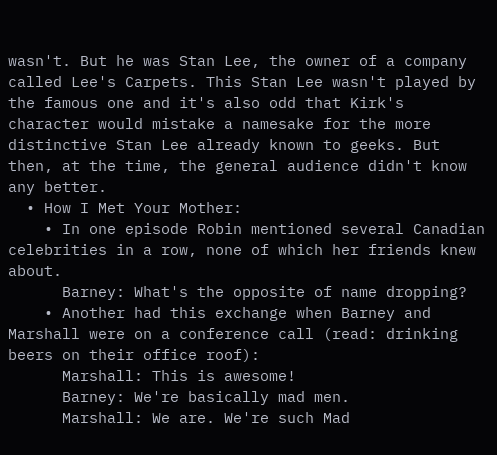wasn't. But he was Stan Lee, the owner of a company called Lee's Carpets. This Stan Lee wasn't played by the famous one and it's also odd that Kirk's character would mistake a namesake for the more distinctive Stan Lee already known to geeks. But then, at the time, the general audience didn't know any better.
  • How I Met Your Mother:
    • In one episode Robin mentioned several Canadian celebrities in a row, none of which her friends knew about.
      Barney: What's the opposite of name dropping?
    • Another had this exchange when Barney and Marshall were on a conference call (read: drinking beers on their office roof):
      Marshall: This is awesome!
      Barney: We're basically mad men.
      Marshall: We are. We're such Mad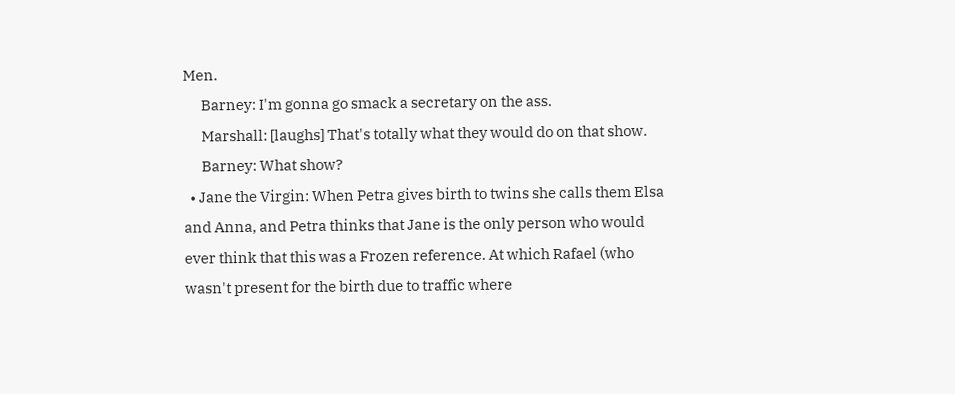Men.
      Barney: I'm gonna go smack a secretary on the ass.
      Marshall: [laughs] That's totally what they would do on that show.
      Barney: What show?
  • Jane the Virgin: When Petra gives birth to twins she calls them Elsa and Anna, and Petra thinks that Jane is the only person who would ever think that this was a Frozen reference. At which Rafael (who wasn't present for the birth due to traffic where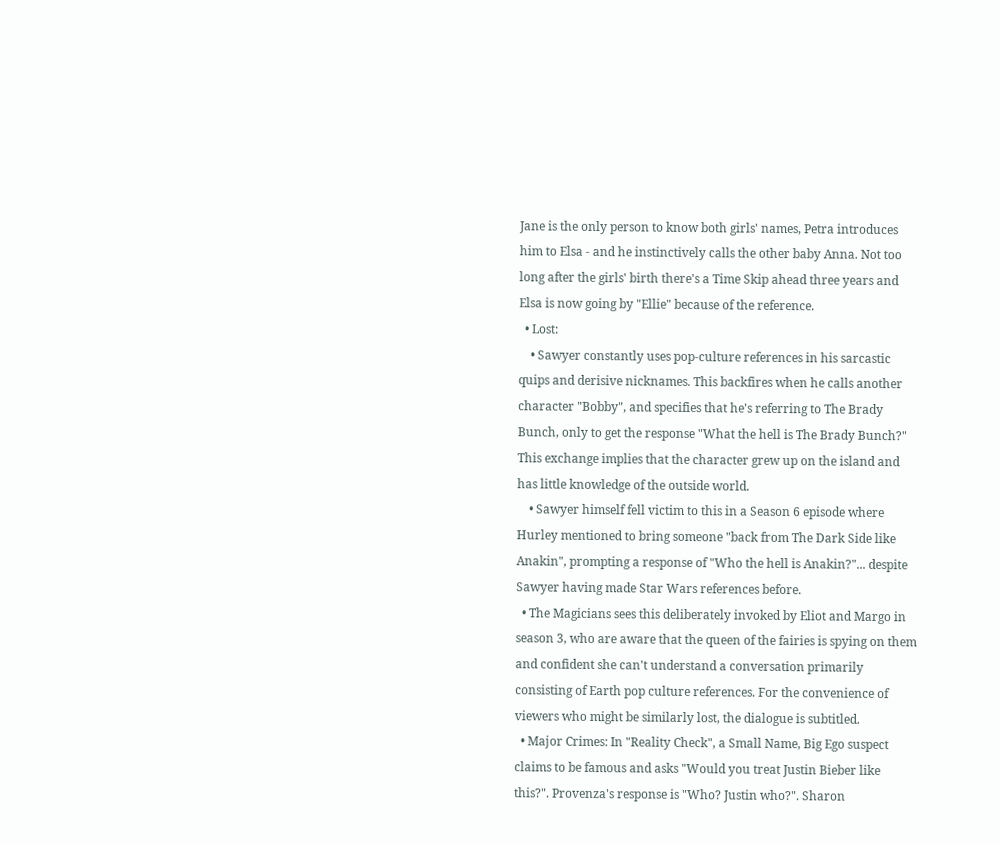Jane is the only person to know both girls' names, Petra introduces him to Elsa - and he instinctively calls the other baby Anna. Not too long after the girls' birth there's a Time Skip ahead three years and Elsa is now going by "Ellie" because of the reference.
  • Lost:
    • Sawyer constantly uses pop-culture references in his sarcastic quips and derisive nicknames. This backfires when he calls another character "Bobby", and specifies that he's referring to The Brady Bunch, only to get the response "What the hell is The Brady Bunch?" This exchange implies that the character grew up on the island and has little knowledge of the outside world.
    • Sawyer himself fell victim to this in a Season 6 episode where Hurley mentioned to bring someone "back from The Dark Side like Anakin", prompting a response of "Who the hell is Anakin?"... despite Sawyer having made Star Wars references before.
  • The Magicians sees this deliberately invoked by Eliot and Margo in season 3, who are aware that the queen of the fairies is spying on them and confident she can't understand a conversation primarily consisting of Earth pop culture references. For the convenience of viewers who might be similarly lost, the dialogue is subtitled.
  • Major Crimes: In "Reality Check", a Small Name, Big Ego suspect claims to be famous and asks "Would you treat Justin Bieber like this?". Provenza's response is "Who? Justin who?". Sharon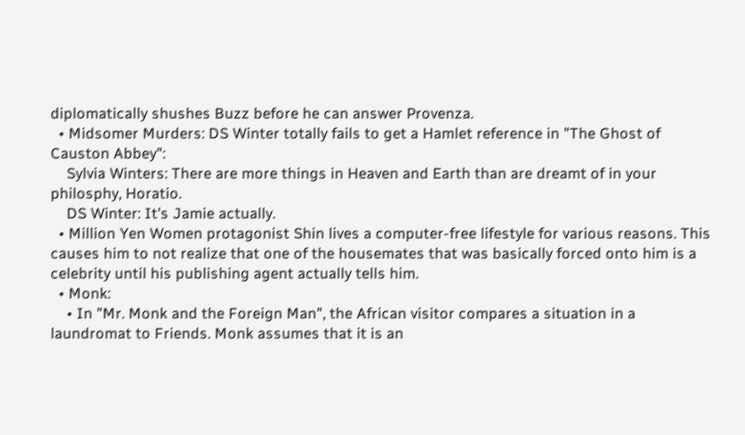diplomatically shushes Buzz before he can answer Provenza.
  • Midsomer Murders: DS Winter totally fails to get a Hamlet reference in "The Ghost of Causton Abbey":
    Sylvia Winters: There are more things in Heaven and Earth than are dreamt of in your philosphy, Horatio.
    DS Winter: It's Jamie actually.
  • Million Yen Women protagonist Shin lives a computer-free lifestyle for various reasons. This causes him to not realize that one of the housemates that was basically forced onto him is a celebrity until his publishing agent actually tells him.
  • Monk:
    • In "Mr. Monk and the Foreign Man", the African visitor compares a situation in a laundromat to Friends. Monk assumes that it is an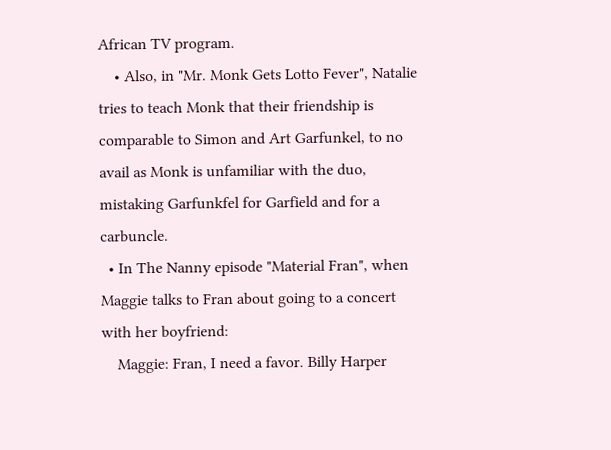African TV program.
    • Also, in "Mr. Monk Gets Lotto Fever", Natalie tries to teach Monk that their friendship is comparable to Simon and Art Garfunkel, to no avail as Monk is unfamiliar with the duo, mistaking Garfunkfel for Garfield and for a carbuncle.
  • In The Nanny episode "Material Fran", when Maggie talks to Fran about going to a concert with her boyfriend:
    Maggie: Fran, I need a favor. Billy Harper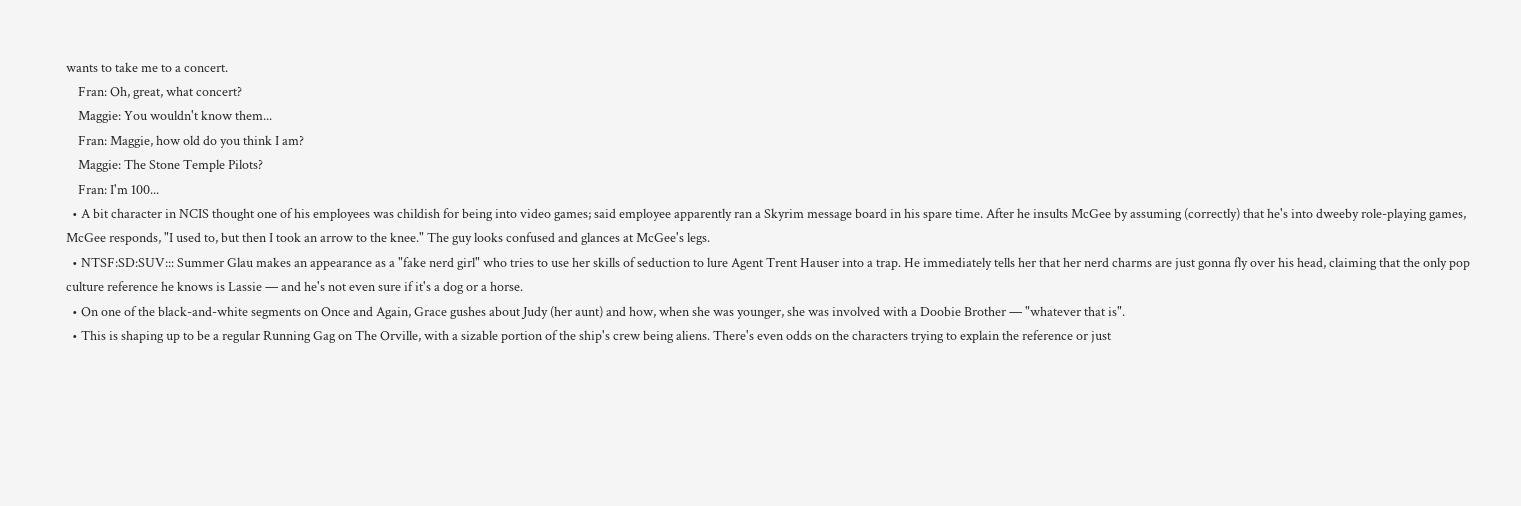wants to take me to a concert.
    Fran: Oh, great, what concert?
    Maggie: You wouldn't know them...
    Fran: Maggie, how old do you think I am?
    Maggie: The Stone Temple Pilots?
    Fran: I'm 100...
  • A bit character in NCIS thought one of his employees was childish for being into video games; said employee apparently ran a Skyrim message board in his spare time. After he insults McGee by assuming (correctly) that he's into dweeby role-playing games, McGee responds, "I used to, but then I took an arrow to the knee." The guy looks confused and glances at McGee's legs.
  • NTSF:SD:SUV::: Summer Glau makes an appearance as a "fake nerd girl" who tries to use her skills of seduction to lure Agent Trent Hauser into a trap. He immediately tells her that her nerd charms are just gonna fly over his head, claiming that the only pop culture reference he knows is Lassie — and he's not even sure if it's a dog or a horse.
  • On one of the black-and-white segments on Once and Again, Grace gushes about Judy (her aunt) and how, when she was younger, she was involved with a Doobie Brother — "whatever that is".
  • This is shaping up to be a regular Running Gag on The Orville, with a sizable portion of the ship's crew being aliens. There's even odds on the characters trying to explain the reference or just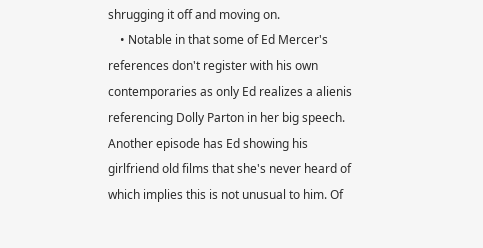shrugging it off and moving on.
    • Notable in that some of Ed Mercer's references don't register with his own contemporaries as only Ed realizes a alienis referencing Dolly Parton in her big speech. Another episode has Ed showing his girlfriend old films that she's never heard of which implies this is not unusual to him. Of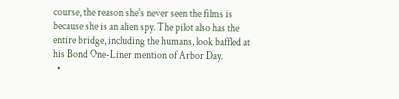course, the reason she's never seen the films is because she is an alien spy. The pilot also has the entire bridge, including the humans, look baffled at his Bond One-Liner mention of Arbor Day.
  •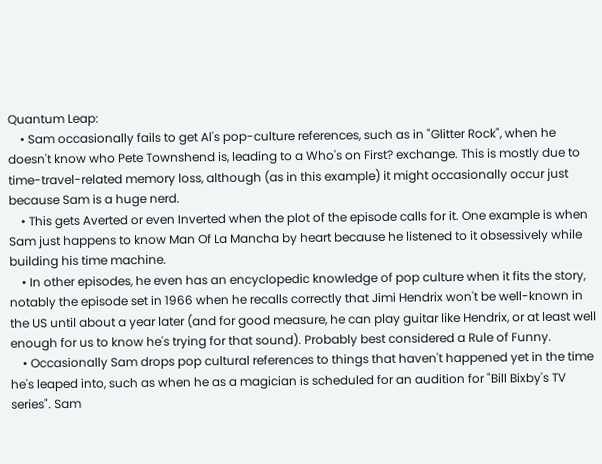Quantum Leap:
    • Sam occasionally fails to get Al's pop-culture references, such as in "Glitter Rock", when he doesn't know who Pete Townshend is, leading to a Who's on First? exchange. This is mostly due to time-travel-related memory loss, although (as in this example) it might occasionally occur just because Sam is a huge nerd.
    • This gets Averted or even Inverted when the plot of the episode calls for it. One example is when Sam just happens to know Man Of La Mancha by heart because he listened to it obsessively while building his time machine.
    • In other episodes, he even has an encyclopedic knowledge of pop culture when it fits the story, notably the episode set in 1966 when he recalls correctly that Jimi Hendrix won't be well-known in the US until about a year later (and for good measure, he can play guitar like Hendrix, or at least well enough for us to know he's trying for that sound). Probably best considered a Rule of Funny.
    • Occasionally Sam drops pop cultural references to things that haven't happened yet in the time he's leaped into, such as when he as a magician is scheduled for an audition for "Bill Bixby's TV series". Sam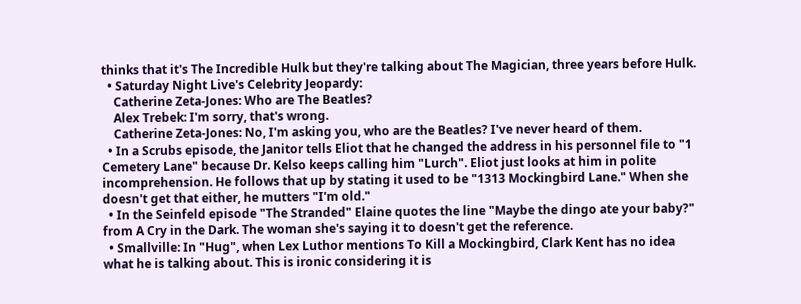thinks that it's The Incredible Hulk but they're talking about The Magician, three years before Hulk.
  • Saturday Night Live's Celebrity Jeopardy:
    Catherine Zeta-Jones: Who are The Beatles?
    Alex Trebek: I'm sorry, that's wrong.
    Catherine Zeta-Jones: No, I'm asking you, who are the Beatles? I've never heard of them.
  • In a Scrubs episode, the Janitor tells Eliot that he changed the address in his personnel file to "1 Cemetery Lane" because Dr. Kelso keeps calling him "Lurch". Eliot just looks at him in polite incomprehension. He follows that up by stating it used to be "1313 Mockingbird Lane." When she doesn't get that either, he mutters "I'm old."
  • In the Seinfeld episode "The Stranded" Elaine quotes the line "Maybe the dingo ate your baby?" from A Cry in the Dark. The woman she's saying it to doesn't get the reference.
  • Smallville: In "Hug", when Lex Luthor mentions To Kill a Mockingbird, Clark Kent has no idea what he is talking about. This is ironic considering it is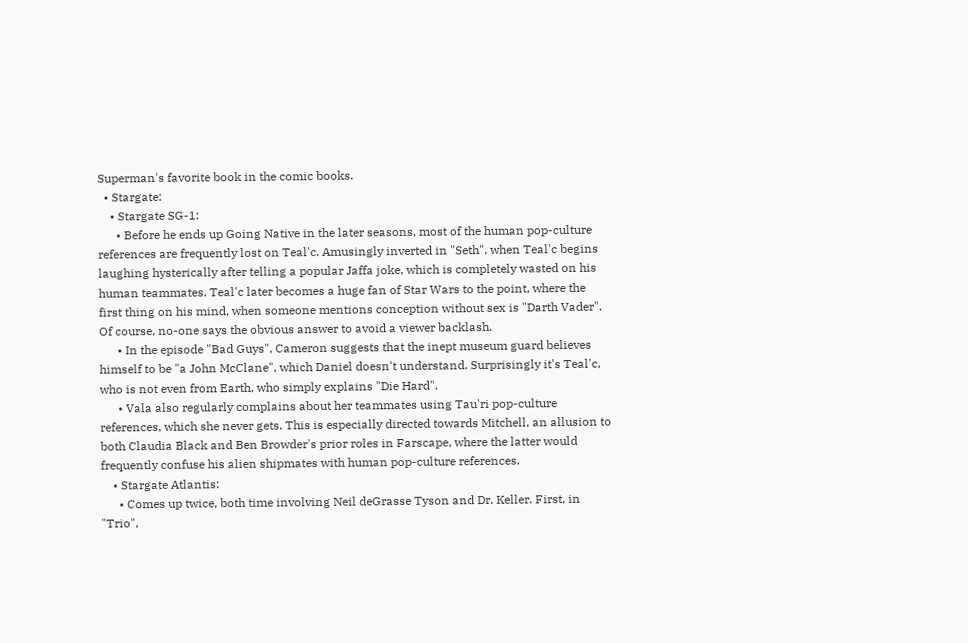Superman's favorite book in the comic books.
  • Stargate:
    • Stargate SG-1:
      • Before he ends up Going Native in the later seasons, most of the human pop-culture references are frequently lost on Teal'c. Amusingly inverted in "Seth", when Teal'c begins laughing hysterically after telling a popular Jaffa joke, which is completely wasted on his human teammates. Teal'c later becomes a huge fan of Star Wars to the point, where the first thing on his mind, when someone mentions conception without sex is "Darth Vader". Of course, no-one says the obvious answer to avoid a viewer backlash.
      • In the episode "Bad Guys", Cameron suggests that the inept museum guard believes himself to be "a John McClane", which Daniel doesn't understand. Surprisingly it's Teal'c, who is not even from Earth, who simply explains "Die Hard".
      • Vala also regularly complains about her teammates using Tau'ri pop-culture references, which she never gets. This is especially directed towards Mitchell, an allusion to both Claudia Black and Ben Browder's prior roles in Farscape, where the latter would frequently confuse his alien shipmates with human pop-culture references.
    • Stargate Atlantis:
      • Comes up twice, both time involving Neil deGrasse Tyson and Dr. Keller. First, in "Trio",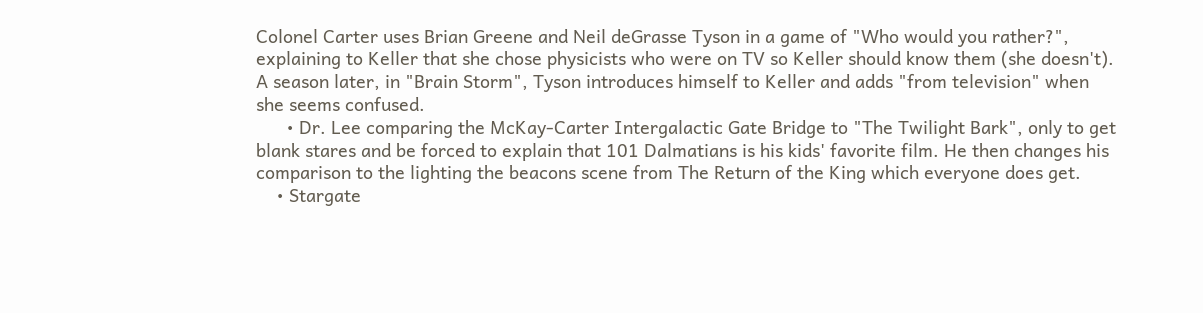Colonel Carter uses Brian Greene and Neil deGrasse Tyson in a game of "Who would you rather?", explaining to Keller that she chose physicists who were on TV so Keller should know them (she doesn't). A season later, in "Brain Storm", Tyson introduces himself to Keller and adds "from television" when she seems confused.
      • Dr. Lee comparing the McKay-Carter Intergalactic Gate Bridge to "The Twilight Bark", only to get blank stares and be forced to explain that 101 Dalmatians is his kids' favorite film. He then changes his comparison to the lighting the beacons scene from The Return of the King which everyone does get.
    • Stargate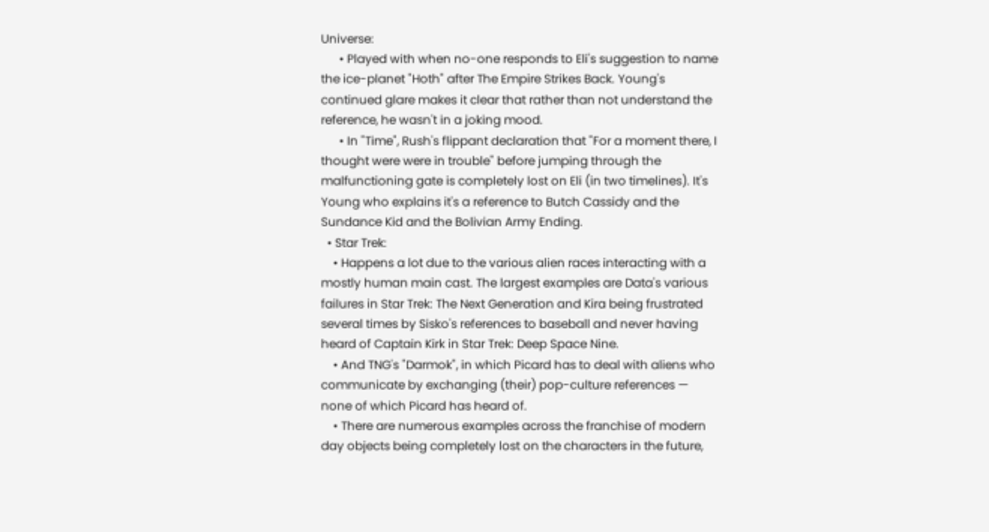Universe:
      • Played with when no-one responds to Eli's suggestion to name the ice-planet "Hoth" after The Empire Strikes Back. Young's continued glare makes it clear that rather than not understand the reference, he wasn't in a joking mood.
      • In "Time", Rush's flippant declaration that "For a moment there, I thought were were in trouble" before jumping through the malfunctioning gate is completely lost on Eli (in two timelines). It's Young who explains it's a reference to Butch Cassidy and the Sundance Kid and the Bolivian Army Ending.
  • Star Trek:
    • Happens a lot due to the various alien races interacting with a mostly human main cast. The largest examples are Data's various failures in Star Trek: The Next Generation and Kira being frustrated several times by Sisko's references to baseball and never having heard of Captain Kirk in Star Trek: Deep Space Nine.
    • And TNG's "Darmok", in which Picard has to deal with aliens who communicate by exchanging (their) pop-culture references — none of which Picard has heard of.
    • There are numerous examples across the franchise of modern day objects being completely lost on the characters in the future,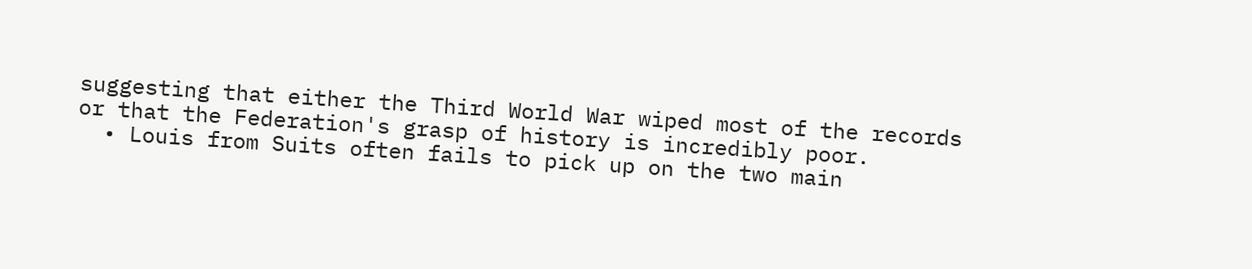suggesting that either the Third World War wiped most of the records or that the Federation's grasp of history is incredibly poor.
  • Louis from Suits often fails to pick up on the two main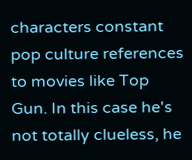characters constant pop culture references to movies like Top Gun. In this case he's not totally clueless, he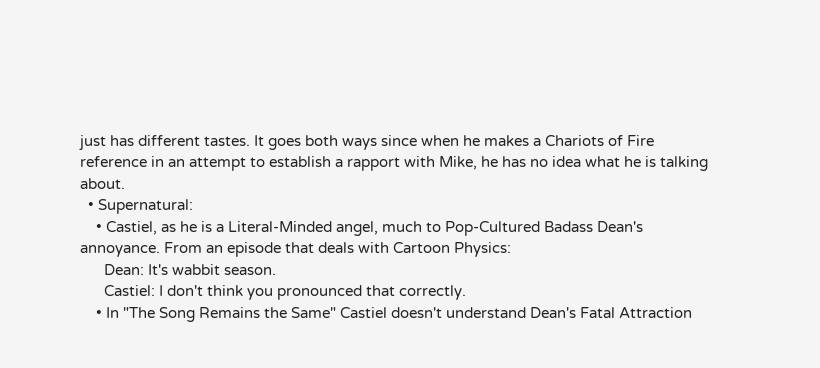just has different tastes. It goes both ways since when he makes a Chariots of Fire reference in an attempt to establish a rapport with Mike, he has no idea what he is talking about.
  • Supernatural:
    • Castiel, as he is a Literal-Minded angel, much to Pop-Cultured Badass Dean's annoyance. From an episode that deals with Cartoon Physics:
      Dean: It's wabbit season.
      Castiel: I don't think you pronounced that correctly.
    • In "The Song Remains the Same" Castiel doesn't understand Dean's Fatal Attraction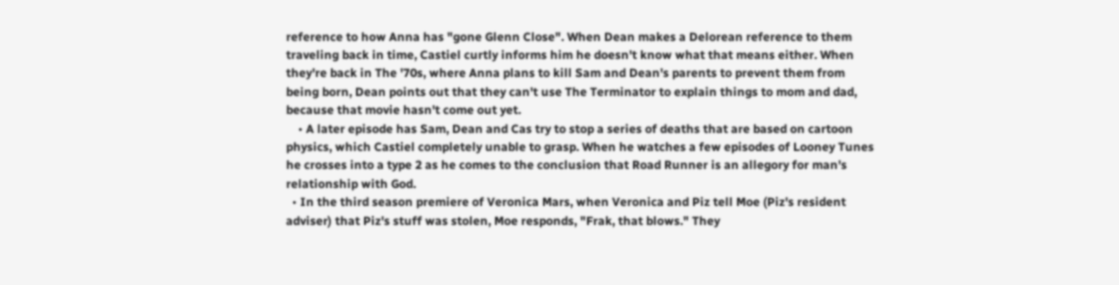reference to how Anna has "gone Glenn Close". When Dean makes a Delorean reference to them traveling back in time, Castiel curtly informs him he doesn't know what that means either. When they're back in The '70s, where Anna plans to kill Sam and Dean's parents to prevent them from being born, Dean points out that they can't use The Terminator to explain things to mom and dad, because that movie hasn't come out yet.
    • A later episode has Sam, Dean and Cas try to stop a series of deaths that are based on cartoon physics, which Castiel completely unable to grasp. When he watches a few episodes of Looney Tunes he crosses into a type 2 as he comes to the conclusion that Road Runner is an allegory for man's relationship with God.
  • In the third season premiere of Veronica Mars, when Veronica and Piz tell Moe (Piz's resident adviser) that Piz's stuff was stolen, Moe responds, "Frak, that blows." They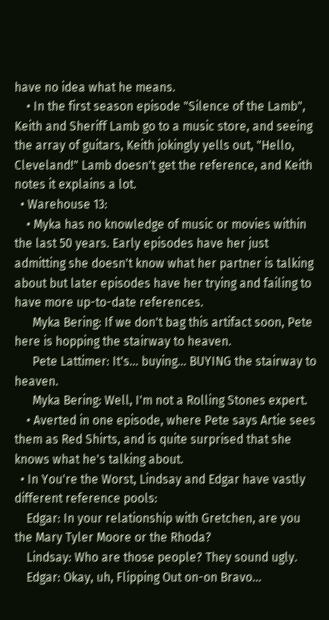have no idea what he means.
    • In the first season episode "Silence of the Lamb", Keith and Sheriff Lamb go to a music store, and seeing the array of guitars, Keith jokingly yells out, "Hello, Cleveland!" Lamb doesn't get the reference, and Keith notes it explains a lot.
  • Warehouse 13:
    • Myka has no knowledge of music or movies within the last 50 years. Early episodes have her just admitting she doesn't know what her partner is talking about but later episodes have her trying and failing to have more up-to-date references.
      Myka Bering: If we don't bag this artifact soon, Pete here is hopping the stairway to heaven.
      Pete Lattimer: It's... buying... BUYING the stairway to heaven.
      Myka Bering: Well, I'm not a Rolling Stones expert.
    • Averted in one episode, where Pete says Artie sees them as Red Shirts, and is quite surprised that she knows what he's talking about.
  • In You're the Worst, Lindsay and Edgar have vastly different reference pools:
    Edgar: In your relationship with Gretchen, are you the Mary Tyler Moore or the Rhoda?
    Lindsay: Who are those people? They sound ugly.
    Edgar: Okay, uh, Flipping Out on-on Bravo...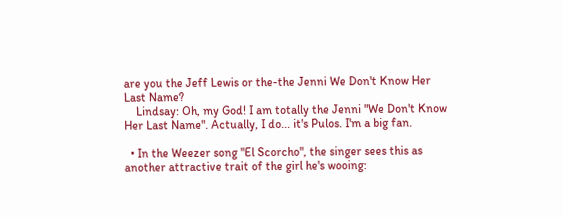are you the Jeff Lewis or the-the Jenni We Don't Know Her Last Name?
    Lindsay: Oh, my God! I am totally the Jenni "We Don't Know Her Last Name". Actually, I do... it's Pulos. I'm a big fan.

  • In the Weezer song "El Scorcho", the singer sees this as another attractive trait of the girl he's wooing: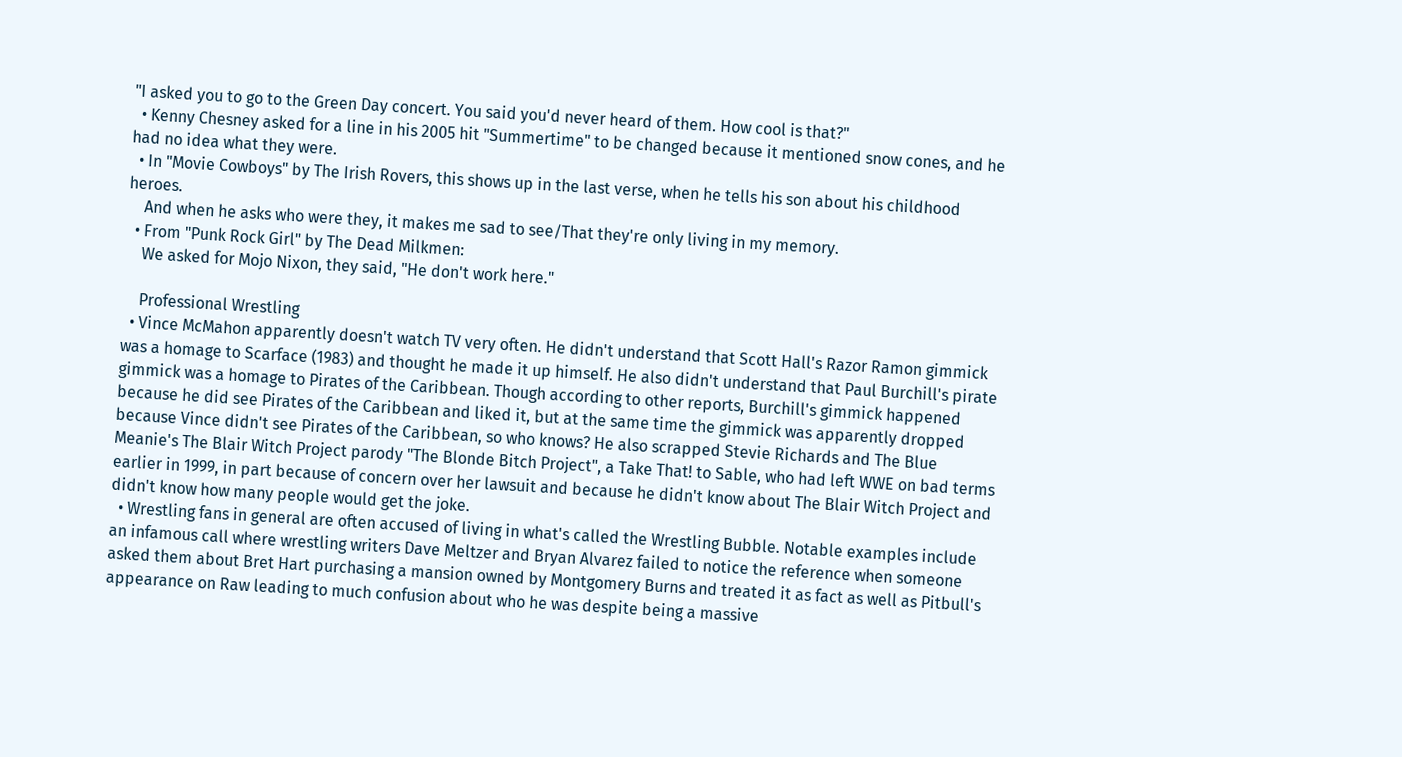"I asked you to go to the Green Day concert. You said you'd never heard of them. How cool is that?"
  • Kenny Chesney asked for a line in his 2005 hit "Summertime" to be changed because it mentioned snow cones, and he had no idea what they were.
  • In "Movie Cowboys" by The Irish Rovers, this shows up in the last verse, when he tells his son about his childhood heroes.
    And when he asks who were they, it makes me sad to see/That they're only living in my memory.
  • From "Punk Rock Girl" by The Dead Milkmen:
    We asked for Mojo Nixon, they said, "He don't work here."

    Professional Wrestling
  • Vince McMahon apparently doesn't watch TV very often. He didn't understand that Scott Hall's Razor Ramon gimmick was a homage to Scarface (1983) and thought he made it up himself. He also didn't understand that Paul Burchill's pirate gimmick was a homage to Pirates of the Caribbean. Though according to other reports, Burchill's gimmick happened because he did see Pirates of the Caribbean and liked it, but at the same time the gimmick was apparently dropped because Vince didn't see Pirates of the Caribbean, so who knows? He also scrapped Stevie Richards and The Blue Meanie's The Blair Witch Project parody "The Blonde Bitch Project", a Take That! to Sable, who had left WWE on bad terms earlier in 1999, in part because of concern over her lawsuit and because he didn't know about The Blair Witch Project and didn't know how many people would get the joke.
  • Wrestling fans in general are often accused of living in what's called the Wrestling Bubble. Notable examples include an infamous call where wrestling writers Dave Meltzer and Bryan Alvarez failed to notice the reference when someone asked them about Bret Hart purchasing a mansion owned by Montgomery Burns and treated it as fact as well as Pitbull's appearance on Raw leading to much confusion about who he was despite being a massive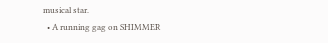musical star.
  • A running gag on SHIMMER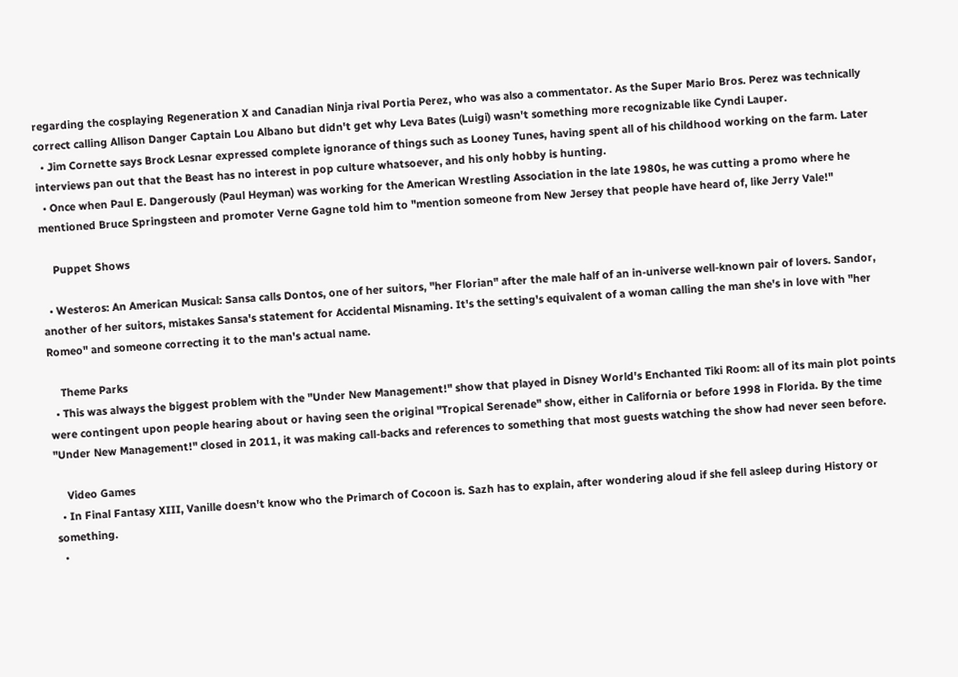regarding the cosplaying Regeneration X and Canadian Ninja rival Portia Perez, who was also a commentator. As the Super Mario Bros. Perez was technically correct calling Allison Danger Captain Lou Albano but didn't get why Leva Bates (Luigi) wasn't something more recognizable like Cyndi Lauper.
  • Jim Cornette says Brock Lesnar expressed complete ignorance of things such as Looney Tunes, having spent all of his childhood working on the farm. Later interviews pan out that the Beast has no interest in pop culture whatsoever, and his only hobby is hunting.
  • Once when Paul E. Dangerously (Paul Heyman) was working for the American Wrestling Association in the late 1980s, he was cutting a promo where he mentioned Bruce Springsteen and promoter Verne Gagne told him to "mention someone from New Jersey that people have heard of, like Jerry Vale!"

    Puppet Shows

  • Westeros: An American Musical: Sansa calls Dontos, one of her suitors, "her Florian" after the male half of an in-universe well-known pair of lovers. Sandor, another of her suitors, mistakes Sansa's statement for Accidental Misnaming. It's the setting's equivalent of a woman calling the man she's in love with "her Romeo" and someone correcting it to the man's actual name.

    Theme Parks
  • This was always the biggest problem with the "Under New Management!" show that played in Disney World's Enchanted Tiki Room: all of its main plot points were contingent upon people hearing about or having seen the original "Tropical Serenade" show, either in California or before 1998 in Florida. By the time "Under New Management!" closed in 2011, it was making call-backs and references to something that most guests watching the show had never seen before.

    Video Games
  • In Final Fantasy XIII, Vanille doesn't know who the Primarch of Cocoon is. Sazh has to explain, after wondering aloud if she fell asleep during History or something.
  •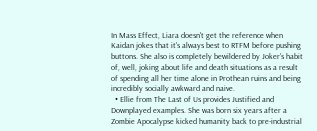In Mass Effect, Liara doesn't get the reference when Kaidan jokes that it's always best to RTFM before pushing buttons. She also is completely bewildered by Joker's habit of, well, joking about life and death situations as a result of spending all her time alone in Prothean ruins and being incredibly socially awkward and naive.
  • Ellie from The Last of Us provides Justified and Downplayed examples. She was born six years after a Zombie Apocalypse kicked humanity back to pre-industrial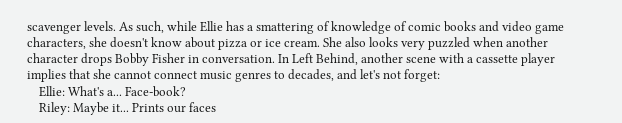scavenger levels. As such, while Ellie has a smattering of knowledge of comic books and video game characters, she doesn't know about pizza or ice cream. She also looks very puzzled when another character drops Bobby Fisher in conversation. In Left Behind, another scene with a cassette player implies that she cannot connect music genres to decades, and let's not forget:
    Ellie: What's a... Face-book?
    Riley: Maybe it... Prints our faces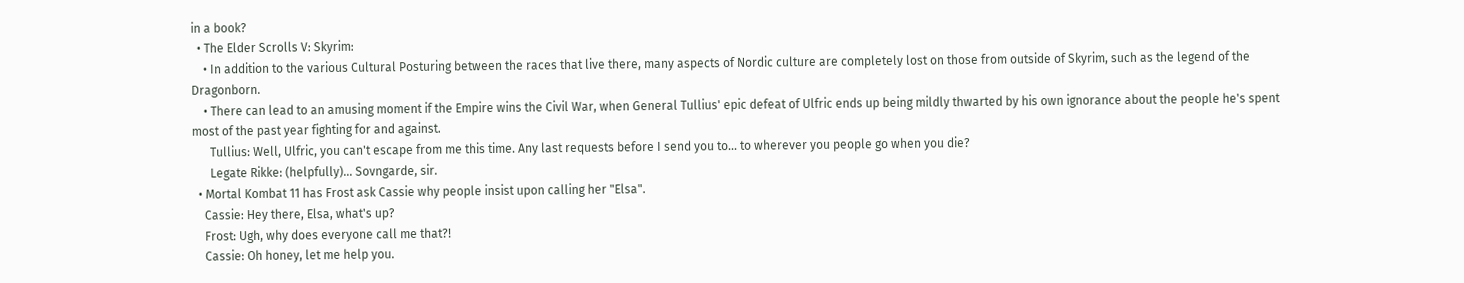in a book?
  • The Elder Scrolls V: Skyrim:
    • In addition to the various Cultural Posturing between the races that live there, many aspects of Nordic culture are completely lost on those from outside of Skyrim, such as the legend of the Dragonborn.
    • There can lead to an amusing moment if the Empire wins the Civil War, when General Tullius' epic defeat of Ulfric ends up being mildly thwarted by his own ignorance about the people he's spent most of the past year fighting for and against.
      Tullius: Well, Ulfric, you can't escape from me this time. Any last requests before I send you to... to wherever you people go when you die?
      Legate Rikke: (helpfully)... Sovngarde, sir.
  • Mortal Kombat 11 has Frost ask Cassie why people insist upon calling her "Elsa".
    Cassie: Hey there, Elsa, what's up?
    Frost: Ugh, why does everyone call me that?!
    Cassie: Oh honey, let me help you.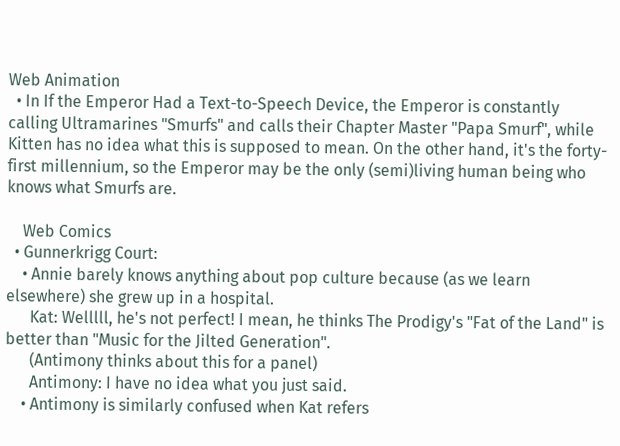Web Animation
  • In If the Emperor Had a Text-to-Speech Device, the Emperor is constantly calling Ultramarines "Smurfs" and calls their Chapter Master "Papa Smurf", while Kitten has no idea what this is supposed to mean. On the other hand, it's the forty-first millennium, so the Emperor may be the only (semi)living human being who knows what Smurfs are.

    Web Comics
  • Gunnerkrigg Court:
    • Annie barely knows anything about pop culture because (as we learn elsewhere) she grew up in a hospital.
      Kat: Welllll, he's not perfect! I mean, he thinks The Prodigy's "Fat of the Land" is better than "Music for the Jilted Generation".
      (Antimony thinks about this for a panel)
      Antimony: I have no idea what you just said.
    • Antimony is similarly confused when Kat refers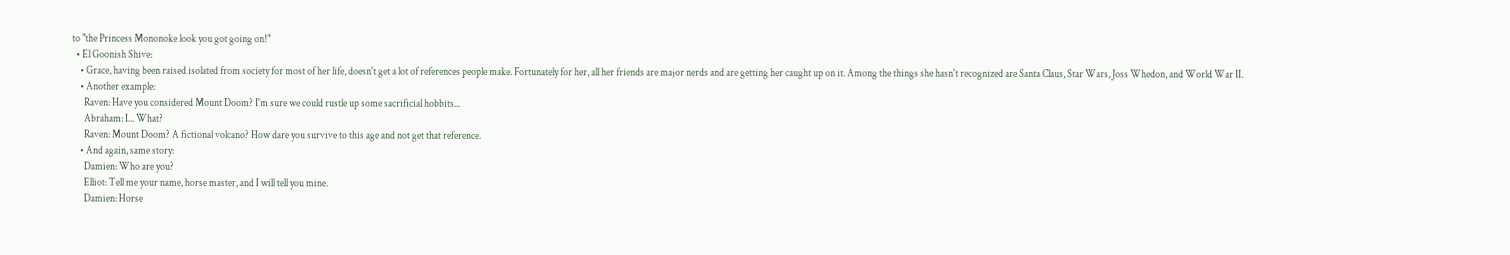to "the Princess Mononoke look you got going on!"
  • El Goonish Shive:
    • Grace, having been raised isolated from society for most of her life, doesn't get a lot of references people make. Fortunately for her, all her friends are major nerds and are getting her caught up on it. Among the things she hasn't recognized are Santa Claus, Star Wars, Joss Whedon, and World War II.
    • Another example:
      Raven: Have you considered Mount Doom? I'm sure we could rustle up some sacrificial hobbits...
      Abraham: I... What?
      Raven: Mount Doom? A fictional volcano? How dare you survive to this age and not get that reference.
    • And again, same story:
      Damien: Who are you?
      Elliot: Tell me your name, horse master, and I will tell you mine.
      Damien: Horse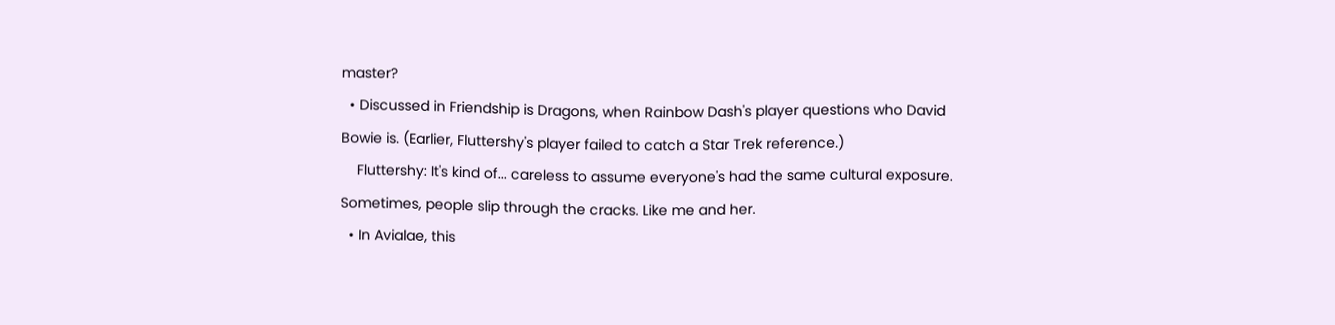master?
  • Discussed in Friendship is Dragons, when Rainbow Dash's player questions who David Bowie is. (Earlier, Fluttershy's player failed to catch a Star Trek reference.)
    Fluttershy: It's kind of... careless to assume everyone's had the same cultural exposure. Sometimes, people slip through the cracks. Like me and her.
  • In Avialae, this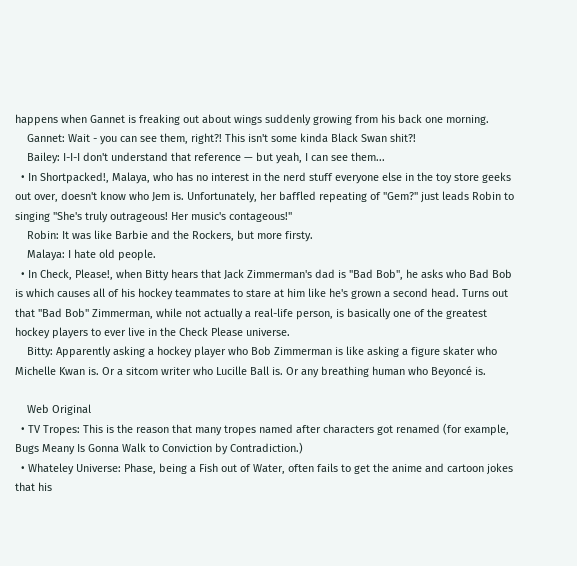happens when Gannet is freaking out about wings suddenly growing from his back one morning.
    Gannet: Wait - you can see them, right?! This isn't some kinda Black Swan shit?!
    Bailey: I-I-I don't understand that reference — but yeah, I can see them...
  • In Shortpacked!, Malaya, who has no interest in the nerd stuff everyone else in the toy store geeks out over, doesn't know who Jem is. Unfortunately, her baffled repeating of "Gem?" just leads Robin to singing "She's truly outrageous! Her music's contageous!"
    Robin: It was like Barbie and the Rockers, but more firsty.
    Malaya: I hate old people.
  • In Check, Please!, when Bitty hears that Jack Zimmerman's dad is "Bad Bob", he asks who Bad Bob is which causes all of his hockey teammates to stare at him like he's grown a second head. Turns out that "Bad Bob" Zimmerman, while not actually a real-life person, is basically one of the greatest hockey players to ever live in the Check Please universe.
    Bitty: Apparently asking a hockey player who Bob Zimmerman is like asking a figure skater who Michelle Kwan is. Or a sitcom writer who Lucille Ball is. Or any breathing human who Beyoncé is.

    Web Original
  • TV Tropes: This is the reason that many tropes named after characters got renamed (for example, Bugs Meany Is Gonna Walk to Conviction by Contradiction.)
  • Whateley Universe: Phase, being a Fish out of Water, often fails to get the anime and cartoon jokes that his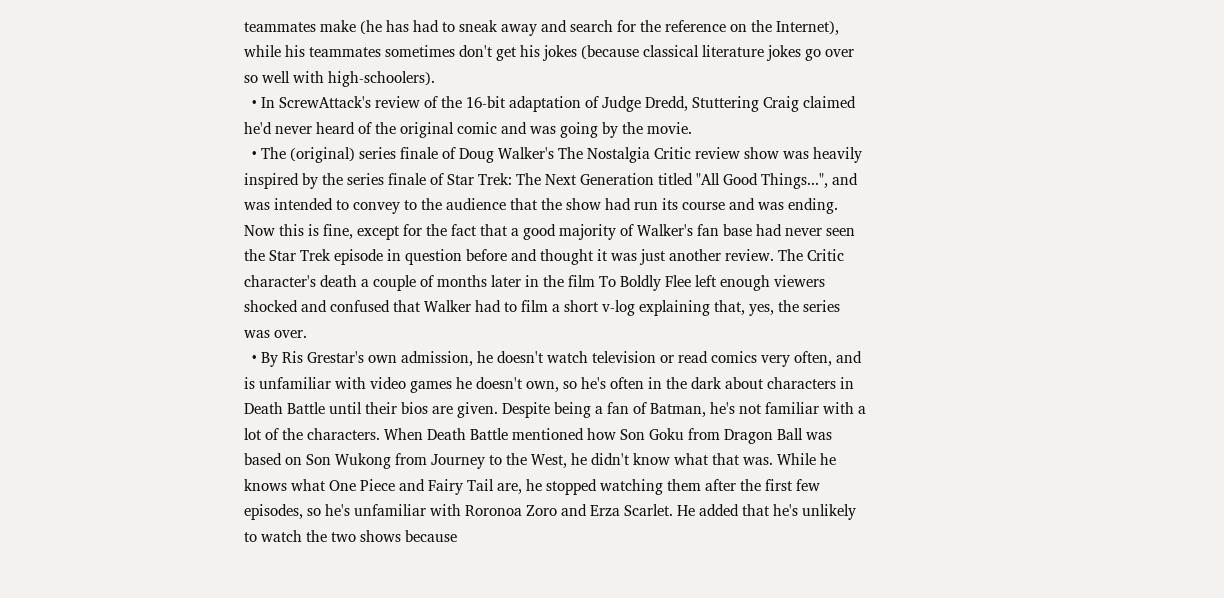teammates make (he has had to sneak away and search for the reference on the Internet), while his teammates sometimes don't get his jokes (because classical literature jokes go over so well with high-schoolers).
  • In ScrewAttack's review of the 16-bit adaptation of Judge Dredd, Stuttering Craig claimed he'd never heard of the original comic and was going by the movie.
  • The (original) series finale of Doug Walker's The Nostalgia Critic review show was heavily inspired by the series finale of Star Trek: The Next Generation titled "All Good Things...", and was intended to convey to the audience that the show had run its course and was ending. Now this is fine, except for the fact that a good majority of Walker's fan base had never seen the Star Trek episode in question before and thought it was just another review. The Critic character's death a couple of months later in the film To Boldly Flee left enough viewers shocked and confused that Walker had to film a short v-log explaining that, yes, the series was over.
  • By Ris Grestar's own admission, he doesn't watch television or read comics very often, and is unfamiliar with video games he doesn't own, so he's often in the dark about characters in Death Battle until their bios are given. Despite being a fan of Batman, he's not familiar with a lot of the characters. When Death Battle mentioned how Son Goku from Dragon Ball was based on Son Wukong from Journey to the West, he didn't know what that was. While he knows what One Piece and Fairy Tail are, he stopped watching them after the first few episodes, so he's unfamiliar with Roronoa Zoro and Erza Scarlet. He added that he's unlikely to watch the two shows because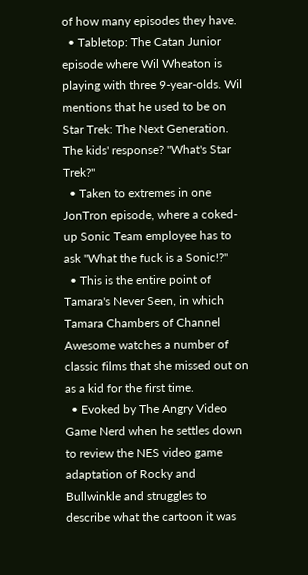of how many episodes they have.
  • Tabletop: The Catan Junior episode where Wil Wheaton is playing with three 9-year-olds. Wil mentions that he used to be on Star Trek: The Next Generation. The kids' response? "What's Star Trek?"
  • Taken to extremes in one JonTron episode, where a coked-up Sonic Team employee has to ask "What the fuck is a Sonic!?"
  • This is the entire point of Tamara's Never Seen, in which Tamara Chambers of Channel Awesome watches a number of classic films that she missed out on as a kid for the first time.
  • Evoked by The Angry Video Game Nerd when he settles down to review the NES video game adaptation of Rocky and Bullwinkle and struggles to describe what the cartoon it was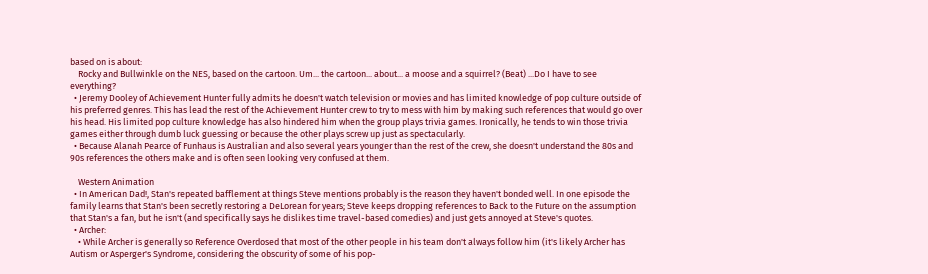based on is about:
    Rocky and Bullwinkle on the NES, based on the cartoon. Um... the cartoon... about... a moose and a squirrel? (Beat) ...Do I have to see everything?
  • Jeremy Dooley of Achievement Hunter fully admits he doesn't watch television or movies and has limited knowledge of pop culture outside of his preferred genres. This has lead the rest of the Achievement Hunter crew to try to mess with him by making such references that would go over his head. His limited pop culture knowledge has also hindered him when the group plays trivia games. Ironically, he tends to win those trivia games either through dumb luck guessing or because the other plays screw up just as spectacularly.
  • Because Alanah Pearce of Funhaus is Australian and also several years younger than the rest of the crew, she doesn't understand the 80s and 90s references the others make and is often seen looking very confused at them.

    Western Animation
  • In American Dad!, Stan's repeated bafflement at things Steve mentions probably is the reason they haven't bonded well. In one episode the family learns that Stan's been secretly restoring a DeLorean for years; Steve keeps dropping references to Back to the Future on the assumption that Stan's a fan, but he isn't (and specifically says he dislikes time travel-based comedies) and just gets annoyed at Steve's quotes.
  • Archer:
    • While Archer is generally so Reference Overdosed that most of the other people in his team don't always follow him (it's likely Archer has Autism or Asperger's Syndrome, considering the obscurity of some of his pop-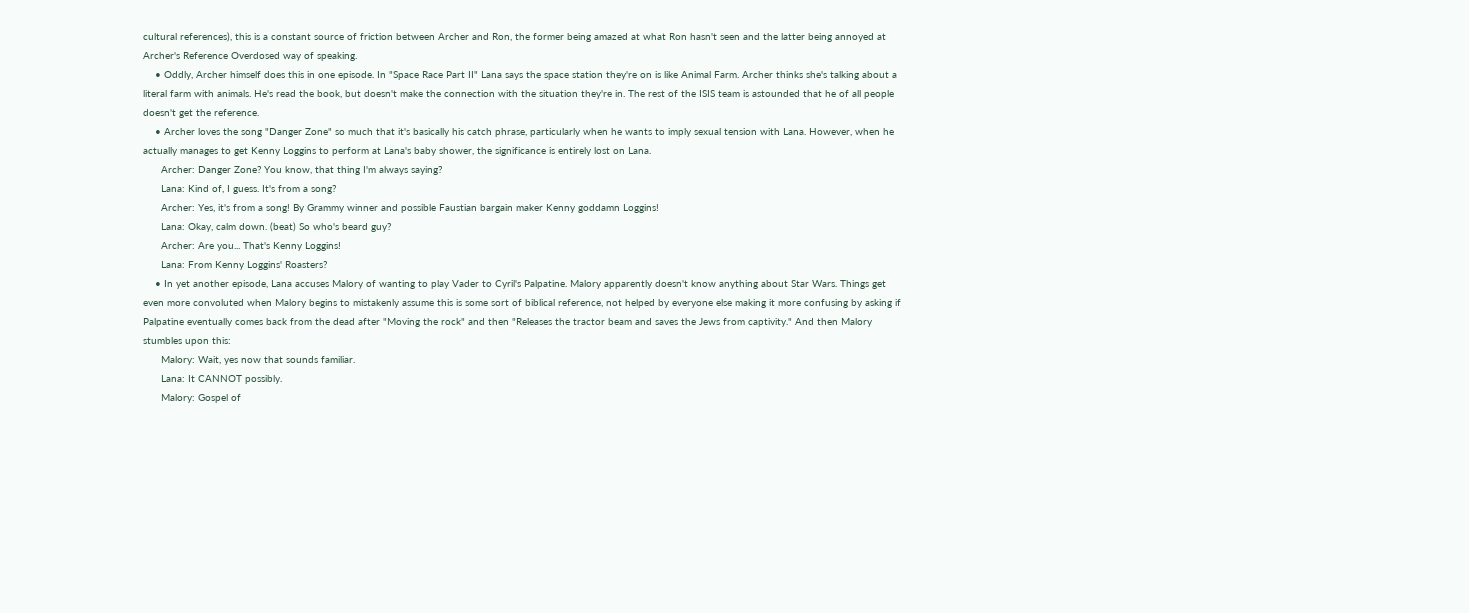cultural references), this is a constant source of friction between Archer and Ron, the former being amazed at what Ron hasn't seen and the latter being annoyed at Archer's Reference Overdosed way of speaking.
    • Oddly, Archer himself does this in one episode. In "Space Race Part II" Lana says the space station they're on is like Animal Farm. Archer thinks she's talking about a literal farm with animals. He's read the book, but doesn't make the connection with the situation they're in. The rest of the ISIS team is astounded that he of all people doesn't get the reference.
    • Archer loves the song "Danger Zone" so much that it's basically his catch phrase, particularly when he wants to imply sexual tension with Lana. However, when he actually manages to get Kenny Loggins to perform at Lana's baby shower, the significance is entirely lost on Lana.
      Archer: Danger Zone? You know, that thing I'm always saying?
      Lana: Kind of, I guess. It's from a song?
      Archer: Yes, it's from a song! By Grammy winner and possible Faustian bargain maker Kenny goddamn Loggins!
      Lana: Okay, calm down. (beat) So who's beard guy?
      Archer: Are you... That's Kenny Loggins!
      Lana: From Kenny Loggins' Roasters?
    • In yet another episode, Lana accuses Malory of wanting to play Vader to Cyril's Palpatine. Malory apparently doesn't know anything about Star Wars. Things get even more convoluted when Malory begins to mistakenly assume this is some sort of biblical reference, not helped by everyone else making it more confusing by asking if Palpatine eventually comes back from the dead after "Moving the rock" and then "Releases the tractor beam and saves the Jews from captivity." And then Malory stumbles upon this:
      Malory: Wait, yes now that sounds familiar.
      Lana: It CANNOT possibly.
      Malory: Gospel of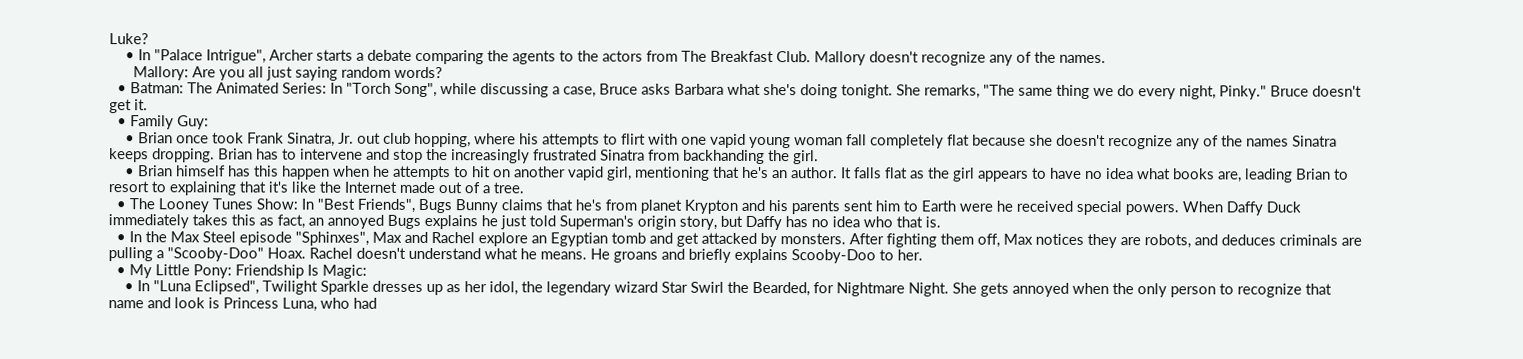Luke?
    • In "Palace Intrigue", Archer starts a debate comparing the agents to the actors from The Breakfast Club. Mallory doesn't recognize any of the names.
      Mallory: Are you all just saying random words?
  • Batman: The Animated Series: In "Torch Song", while discussing a case, Bruce asks Barbara what she's doing tonight. She remarks, "The same thing we do every night, Pinky." Bruce doesn't get it.
  • Family Guy:
    • Brian once took Frank Sinatra, Jr. out club hopping, where his attempts to flirt with one vapid young woman fall completely flat because she doesn't recognize any of the names Sinatra keeps dropping. Brian has to intervene and stop the increasingly frustrated Sinatra from backhanding the girl.
    • Brian himself has this happen when he attempts to hit on another vapid girl, mentioning that he's an author. It falls flat as the girl appears to have no idea what books are, leading Brian to resort to explaining that it's like the Internet made out of a tree.
  • The Looney Tunes Show: In "Best Friends", Bugs Bunny claims that he's from planet Krypton and his parents sent him to Earth were he received special powers. When Daffy Duck immediately takes this as fact, an annoyed Bugs explains he just told Superman's origin story, but Daffy has no idea who that is.
  • In the Max Steel episode "Sphinxes", Max and Rachel explore an Egyptian tomb and get attacked by monsters. After fighting them off, Max notices they are robots, and deduces criminals are pulling a "Scooby-Doo" Hoax. Rachel doesn't understand what he means. He groans and briefly explains Scooby-Doo to her.
  • My Little Pony: Friendship Is Magic:
    • In "Luna Eclipsed", Twilight Sparkle dresses up as her idol, the legendary wizard Star Swirl the Bearded, for Nightmare Night. She gets annoyed when the only person to recognize that name and look is Princess Luna, who had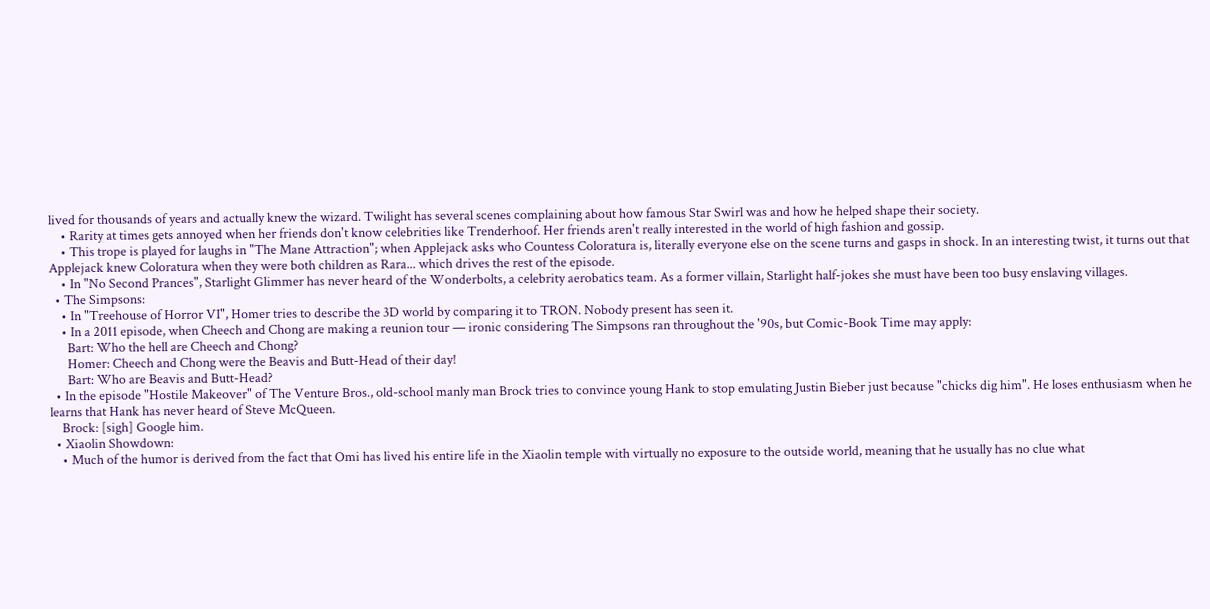lived for thousands of years and actually knew the wizard. Twilight has several scenes complaining about how famous Star Swirl was and how he helped shape their society.
    • Rarity at times gets annoyed when her friends don't know celebrities like Trenderhoof. Her friends aren't really interested in the world of high fashion and gossip.
    • This trope is played for laughs in "The Mane Attraction"; when Applejack asks who Countess Coloratura is, literally everyone else on the scene turns and gasps in shock. In an interesting twist, it turns out that Applejack knew Coloratura when they were both children as Rara... which drives the rest of the episode.
    • In "No Second Prances", Starlight Glimmer has never heard of the Wonderbolts, a celebrity aerobatics team. As a former villain, Starlight half-jokes she must have been too busy enslaving villages.
  • The Simpsons:
    • In "Treehouse of Horror VI", Homer tries to describe the 3D world by comparing it to TRON. Nobody present has seen it.
    • In a 2011 episode, when Cheech and Chong are making a reunion tour — ironic considering The Simpsons ran throughout the '90s, but Comic-Book Time may apply:
      Bart: Who the hell are Cheech and Chong?
      Homer: Cheech and Chong were the Beavis and Butt-Head of their day!
      Bart: Who are Beavis and Butt-Head?
  • In the episode "Hostile Makeover" of The Venture Bros., old-school manly man Brock tries to convince young Hank to stop emulating Justin Bieber just because "chicks dig him". He loses enthusiasm when he learns that Hank has never heard of Steve McQueen.
    Brock: [sigh] Google him.
  • Xiaolin Showdown:
    • Much of the humor is derived from the fact that Omi has lived his entire life in the Xiaolin temple with virtually no exposure to the outside world, meaning that he usually has no clue what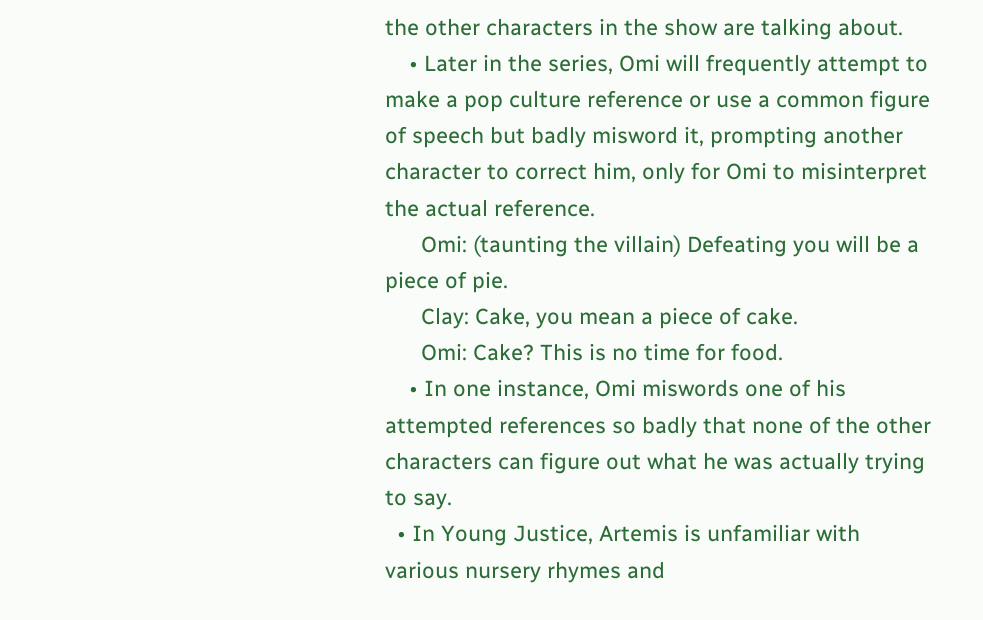the other characters in the show are talking about.
    • Later in the series, Omi will frequently attempt to make a pop culture reference or use a common figure of speech but badly misword it, prompting another character to correct him, only for Omi to misinterpret the actual reference.
      Omi: (taunting the villain) Defeating you will be a piece of pie.
      Clay: Cake, you mean a piece of cake.
      Omi: Cake? This is no time for food.
    • In one instance, Omi miswords one of his attempted references so badly that none of the other characters can figure out what he was actually trying to say.
  • In Young Justice, Artemis is unfamiliar with various nursery rhymes and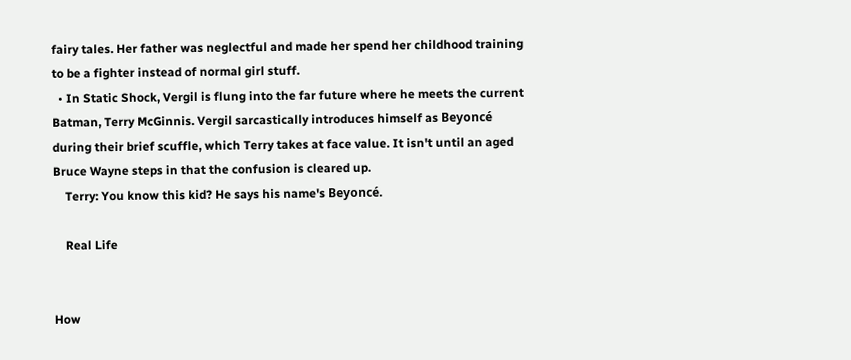fairy tales. Her father was neglectful and made her spend her childhood training to be a fighter instead of normal girl stuff.
  • In Static Shock, Vergil is flung into the far future where he meets the current Batman, Terry McGinnis. Vergil sarcastically introduces himself as Beyoncé during their brief scuffle, which Terry takes at face value. It isn't until an aged Bruce Wayne steps in that the confusion is cleared up.
    Terry: You know this kid? He says his name's Beyoncé.

    Real Life


How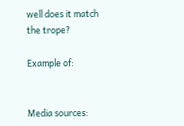well does it match the trope?

Example of:


Media sources: